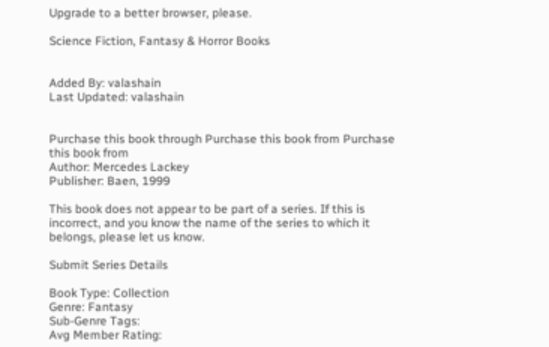Upgrade to a better browser, please.

Science Fiction, Fantasy & Horror Books


Added By: valashain
Last Updated: valashain


Purchase this book through Purchase this book from Purchase this book from
Author: Mercedes Lackey
Publisher: Baen, 1999

This book does not appear to be part of a series. If this is incorrect, and you know the name of the series to which it belongs, please let us know.

Submit Series Details

Book Type: Collection
Genre: Fantasy
Sub-Genre Tags:
Avg Member Rating: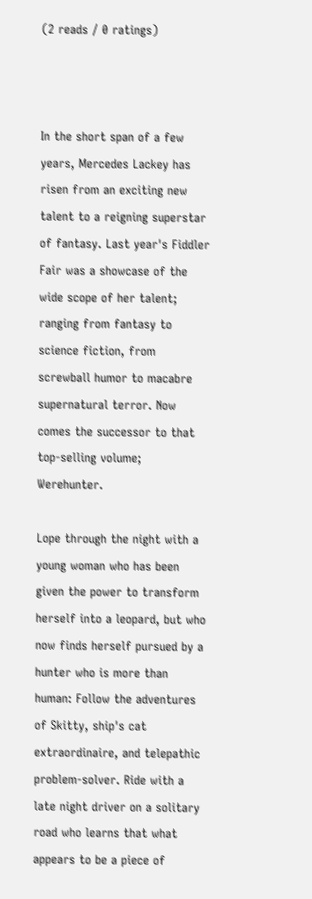(2 reads / 0 ratings)



In the short span of a few years, Mercedes Lackey has risen from an exciting new talent to a reigning superstar of fantasy. Last year's Fiddler Fair was a showcase of the wide scope of her talent; ranging from fantasy to science fiction, from screwball humor to macabre supernatural terror. Now comes the successor to that top-selling volume; Werehunter.

Lope through the night with a young woman who has been given the power to transform herself into a leopard, but who now finds herself pursued by a hunter who is more than human: Follow the adventures of Skitty, ship's cat extraordinaire, and telepathic problem-solver. Ride with a late night driver on a solitary road who learns that what appears to be a piece of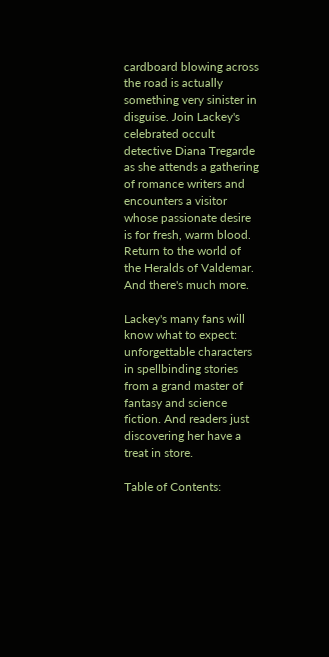cardboard blowing across the road is actually something very sinister in disguise. Join Lackey's celebrated occult detective Diana Tregarde as she attends a gathering of romance writers and encounters a visitor whose passionate desire is for fresh, warm blood. Return to the world of the Heralds of Valdemar. And there's much more.

Lackey's many fans will know what to expect: unforgettable characters in spellbinding stories from a grand master of fantasy and science fiction. And readers just discovering her have a treat in store.

Table of Contents: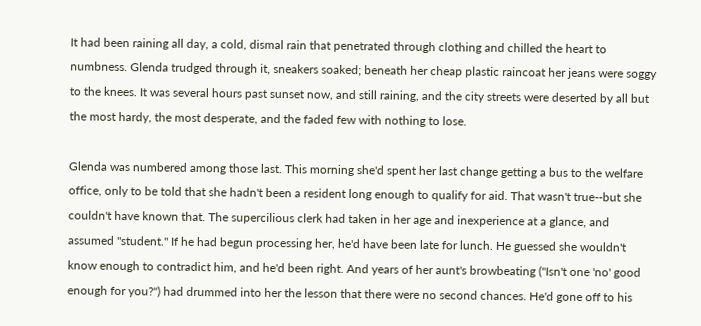It had been raining all day, a cold, dismal rain that penetrated through clothing and chilled the heart to numbness. Glenda trudged through it, sneakers soaked; beneath her cheap plastic raincoat her jeans were soggy to the knees. It was several hours past sunset now, and still raining, and the city streets were deserted by all but the most hardy, the most desperate, and the faded few with nothing to lose.

Glenda was numbered among those last. This morning she'd spent her last change getting a bus to the welfare office, only to be told that she hadn't been a resident long enough to qualify for aid. That wasn't true--but she couldn't have known that. The supercilious clerk had taken in her age and inexperience at a glance, and assumed "student." If he had begun processing her, he'd have been late for lunch. He guessed she wouldn't know enough to contradict him, and he'd been right. And years of her aunt's browbeating ("Isn't one 'no' good enough for you?") had drummed into her the lesson that there were no second chances. He'd gone off to his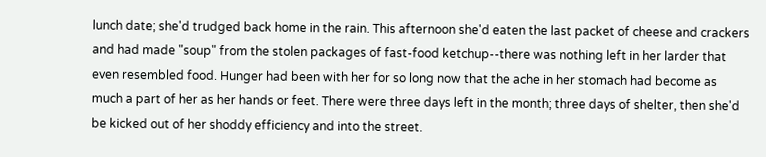lunch date; she'd trudged back home in the rain. This afternoon she'd eaten the last packet of cheese and crackers and had made "soup" from the stolen packages of fast-food ketchup--there was nothing left in her larder that even resembled food. Hunger had been with her for so long now that the ache in her stomach had become as much a part of her as her hands or feet. There were three days left in the month; three days of shelter, then she'd be kicked out of her shoddy efficiency and into the street.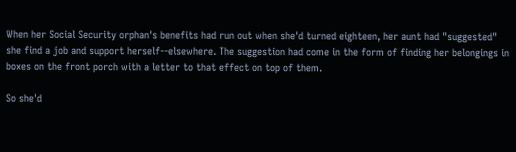When her Social Security orphan's benefits had run out when she'd turned eighteen, her aunt had "suggested" she find a job and support herself--elsewhere. The suggestion had come in the form of finding her belongings in boxes on the front porch with a letter to that effect on top of them.

So she'd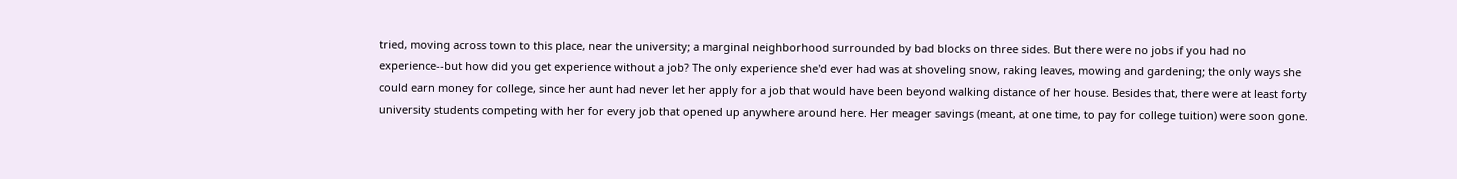tried, moving across town to this place, near the university; a marginal neighborhood surrounded by bad blocks on three sides. But there were no jobs if you had no experience--but how did you get experience without a job? The only experience she'd ever had was at shoveling snow, raking leaves, mowing and gardening; the only ways she could earn money for college, since her aunt had never let her apply for a job that would have been beyond walking distance of her house. Besides that, there were at least forty university students competing with her for every job that opened up anywhere around here. Her meager savings (meant, at one time, to pay for college tuition) were soon gone.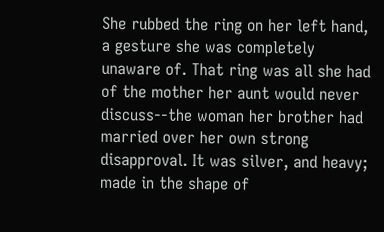She rubbed the ring on her left hand, a gesture she was completely unaware of. That ring was all she had of the mother her aunt would never discuss--the woman her brother had married over her own strong disapproval. It was silver, and heavy; made in the shape of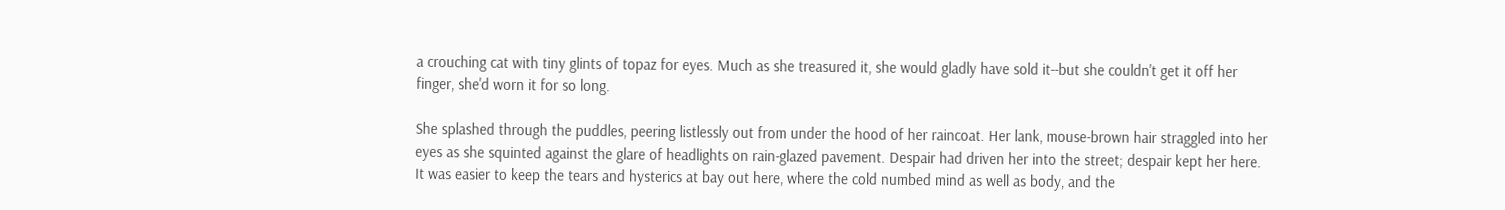a crouching cat with tiny glints of topaz for eyes. Much as she treasured it, she would gladly have sold it--but she couldn't get it off her finger, she'd worn it for so long.

She splashed through the puddles, peering listlessly out from under the hood of her raincoat. Her lank, mouse-brown hair straggled into her eyes as she squinted against the glare of headlights on rain-glazed pavement. Despair had driven her into the street; despair kept her here. It was easier to keep the tears and hysterics at bay out here, where the cold numbed mind as well as body, and the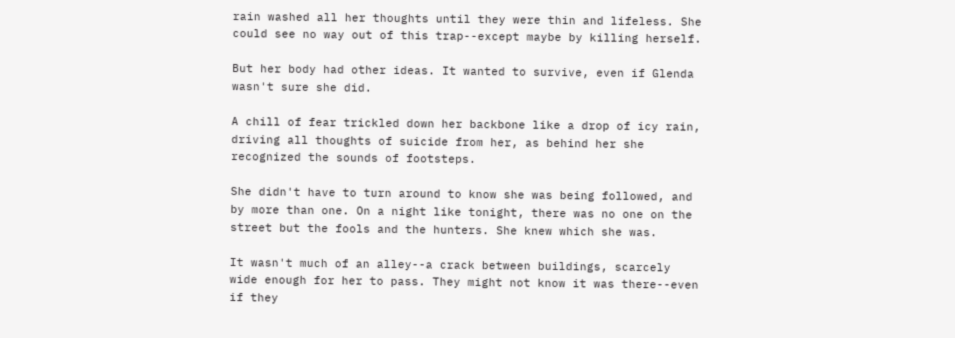rain washed all her thoughts until they were thin and lifeless. She could see no way out of this trap--except maybe by killing herself.

But her body had other ideas. It wanted to survive, even if Glenda wasn't sure she did.

A chill of fear trickled down her backbone like a drop of icy rain, driving all thoughts of suicide from her, as behind her she recognized the sounds of footsteps.

She didn't have to turn around to know she was being followed, and by more than one. On a night like tonight, there was no one on the street but the fools and the hunters. She knew which she was.

It wasn't much of an alley--a crack between buildings, scarcely wide enough for her to pass. They might not know it was there--even if they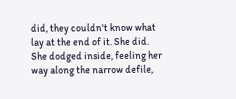did, they couldn't know what lay at the end of it. She did. She dodged inside, feeling her way along the narrow defile,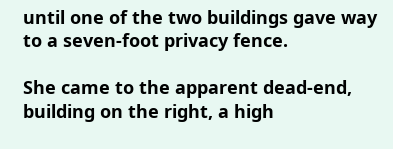until one of the two buildings gave way to a seven-foot privacy fence.

She came to the apparent dead-end, building on the right, a high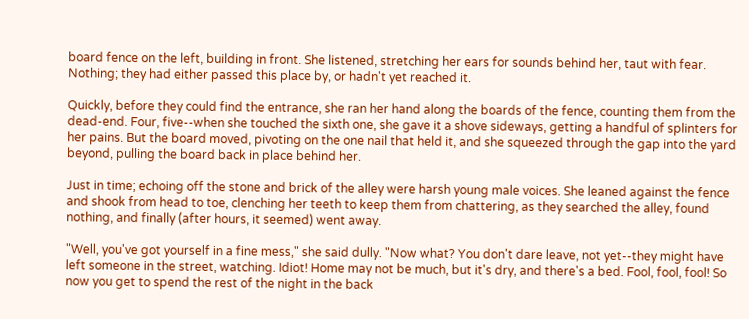board fence on the left, building in front. She listened, stretching her ears for sounds behind her, taut with fear. Nothing; they had either passed this place by, or hadn't yet reached it.

Quickly, before they could find the entrance, she ran her hand along the boards of the fence, counting them from the dead-end. Four, five--when she touched the sixth one, she gave it a shove sideways, getting a handful of splinters for her pains. But the board moved, pivoting on the one nail that held it, and she squeezed through the gap into the yard beyond, pulling the board back in place behind her.

Just in time; echoing off the stone and brick of the alley were harsh young male voices. She leaned against the fence and shook from head to toe, clenching her teeth to keep them from chattering, as they searched the alley, found nothing, and finally (after hours, it seemed) went away.

"Well, you've got yourself in a fine mess," she said dully. "Now what? You don't dare leave, not yet--they might have left someone in the street, watching. Idiot! Home may not be much, but it's dry, and there's a bed. Fool, fool, fool! So now you get to spend the rest of the night in the back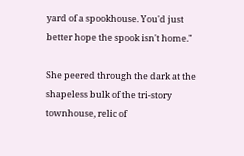yard of a spookhouse. You'd just better hope the spook isn't home."

She peered through the dark at the shapeless bulk of the tri-story townhouse, relic of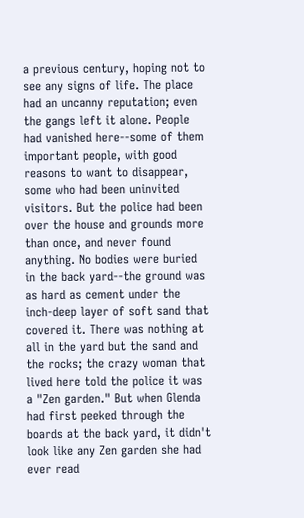a previous century, hoping not to see any signs of life. The place had an uncanny reputation; even the gangs left it alone. People had vanished here--some of them important people, with good reasons to want to disappear, some who had been uninvited visitors. But the police had been over the house and grounds more than once, and never found anything. No bodies were buried in the back yard--the ground was as hard as cement under the inch-deep layer of soft sand that covered it. There was nothing at all in the yard but the sand and the rocks; the crazy woman that lived here told the police it was a "Zen garden." But when Glenda had first peeked through the boards at the back yard, it didn't look like any Zen garden she had ever read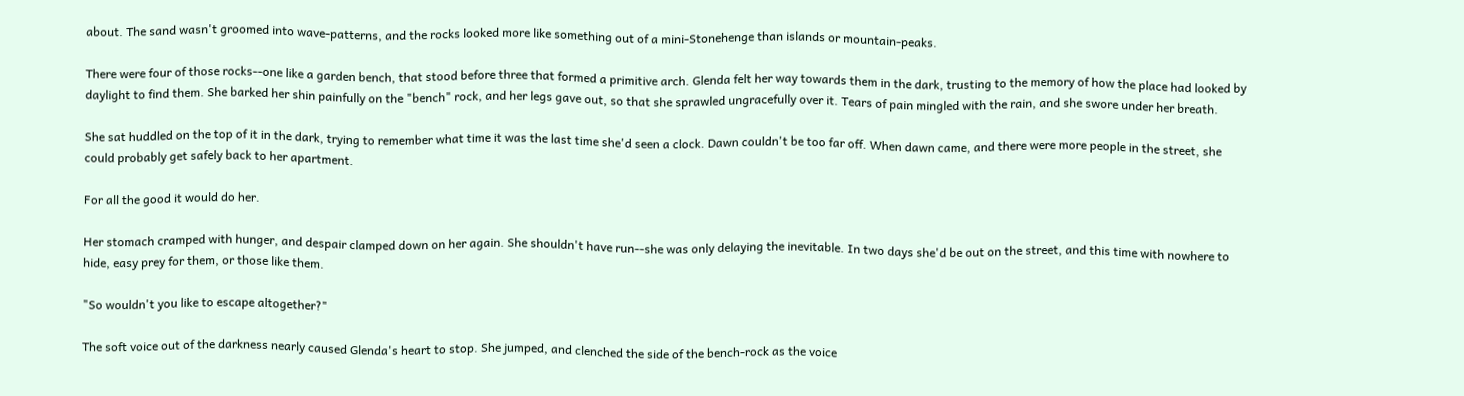about. The sand wasn't groomed into wave-patterns, and the rocks looked more like something out of a mini-Stonehenge than islands or mountain-peaks.

There were four of those rocks--one like a garden bench, that stood before three that formed a primitive arch. Glenda felt her way towards them in the dark, trusting to the memory of how the place had looked by daylight to find them. She barked her shin painfully on the "bench" rock, and her legs gave out, so that she sprawled ungracefully over it. Tears of pain mingled with the rain, and she swore under her breath.

She sat huddled on the top of it in the dark, trying to remember what time it was the last time she'd seen a clock. Dawn couldn't be too far off. When dawn came, and there were more people in the street, she could probably get safely back to her apartment.

For all the good it would do her.

Her stomach cramped with hunger, and despair clamped down on her again. She shouldn't have run--she was only delaying the inevitable. In two days she'd be out on the street, and this time with nowhere to hide, easy prey for them, or those like them.

"So wouldn't you like to escape altogether?"

The soft voice out of the darkness nearly caused Glenda's heart to stop. She jumped, and clenched the side of the bench-rock as the voice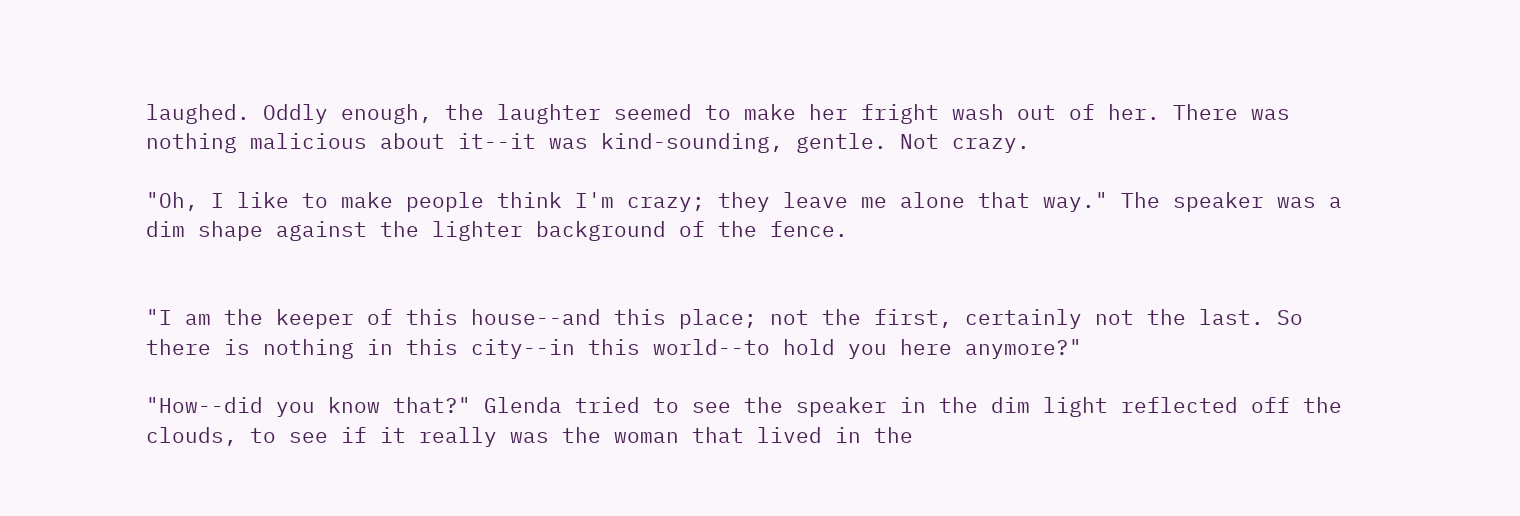laughed. Oddly enough, the laughter seemed to make her fright wash out of her. There was nothing malicious about it--it was kind-sounding, gentle. Not crazy.

"Oh, I like to make people think I'm crazy; they leave me alone that way." The speaker was a dim shape against the lighter background of the fence.


"I am the keeper of this house--and this place; not the first, certainly not the last. So there is nothing in this city--in this world--to hold you here anymore?"

"How--did you know that?" Glenda tried to see the speaker in the dim light reflected off the clouds, to see if it really was the woman that lived in the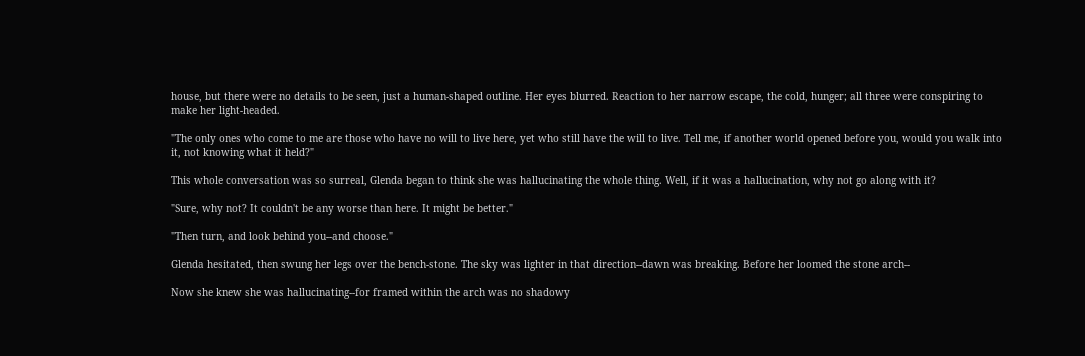house, but there were no details to be seen, just a human-shaped outline. Her eyes blurred. Reaction to her narrow escape, the cold, hunger; all three were conspiring to make her light-headed.

"The only ones who come to me are those who have no will to live here, yet who still have the will to live. Tell me, if another world opened before you, would you walk into it, not knowing what it held?"

This whole conversation was so surreal, Glenda began to think she was hallucinating the whole thing. Well, if it was a hallucination, why not go along with it?

"Sure, why not? It couldn't be any worse than here. It might be better."

"Then turn, and look behind you--and choose."

Glenda hesitated, then swung her legs over the bench-stone. The sky was lighter in that direction--dawn was breaking. Before her loomed the stone arch--

Now she knew she was hallucinating--for framed within the arch was no shadowy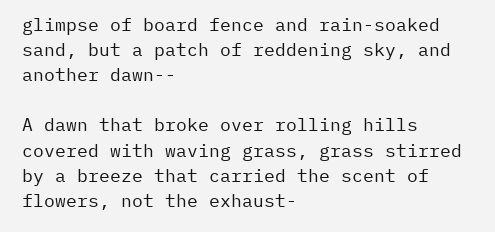glimpse of board fence and rain-soaked sand, but a patch of reddening sky, and another dawn--

A dawn that broke over rolling hills covered with waving grass, grass stirred by a breeze that carried the scent of flowers, not the exhaust-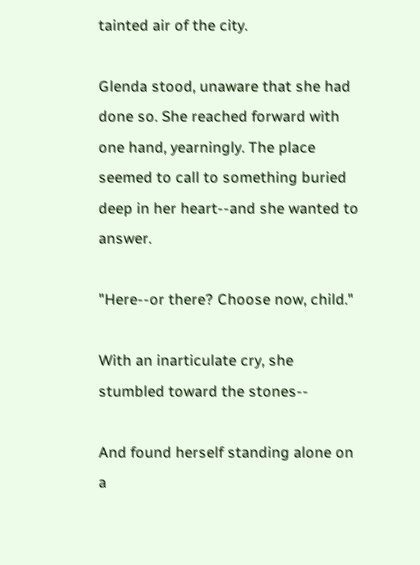tainted air of the city.

Glenda stood, unaware that she had done so. She reached forward with one hand, yearningly. The place seemed to call to something buried deep in her heart--and she wanted to answer.

"Here--or there? Choose now, child."

With an inarticulate cry, she stumbled toward the stones--

And found herself standing alone on a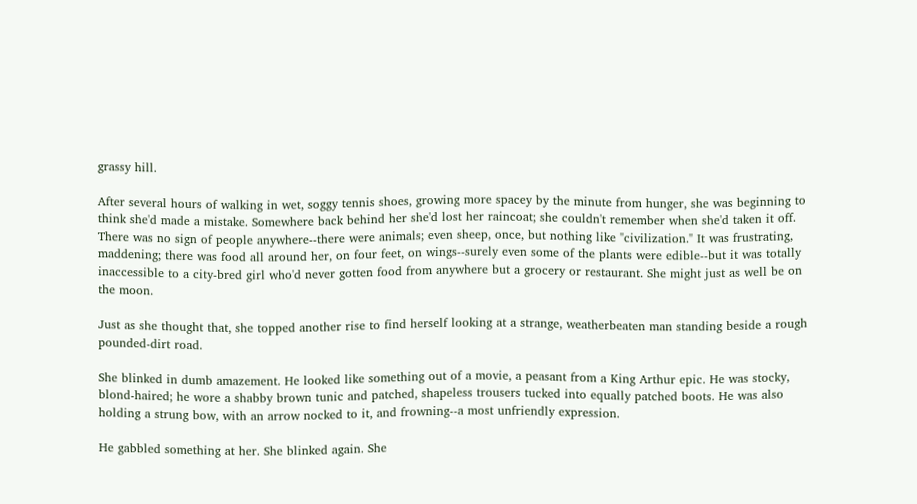grassy hill.

After several hours of walking in wet, soggy tennis shoes, growing more spacey by the minute from hunger, she was beginning to think she'd made a mistake. Somewhere back behind her she'd lost her raincoat; she couldn't remember when she'd taken it off. There was no sign of people anywhere--there were animals; even sheep, once, but nothing like "civilization." It was frustrating, maddening; there was food all around her, on four feet, on wings--surely even some of the plants were edible--but it was totally inaccessible to a city-bred girl who'd never gotten food from anywhere but a grocery or restaurant. She might just as well be on the moon.

Just as she thought that, she topped another rise to find herself looking at a strange, weatherbeaten man standing beside a rough pounded-dirt road.

She blinked in dumb amazement. He looked like something out of a movie, a peasant from a King Arthur epic. He was stocky, blond-haired; he wore a shabby brown tunic and patched, shapeless trousers tucked into equally patched boots. He was also holding a strung bow, with an arrow nocked to it, and frowning--a most unfriendly expression.

He gabbled something at her. She blinked again. She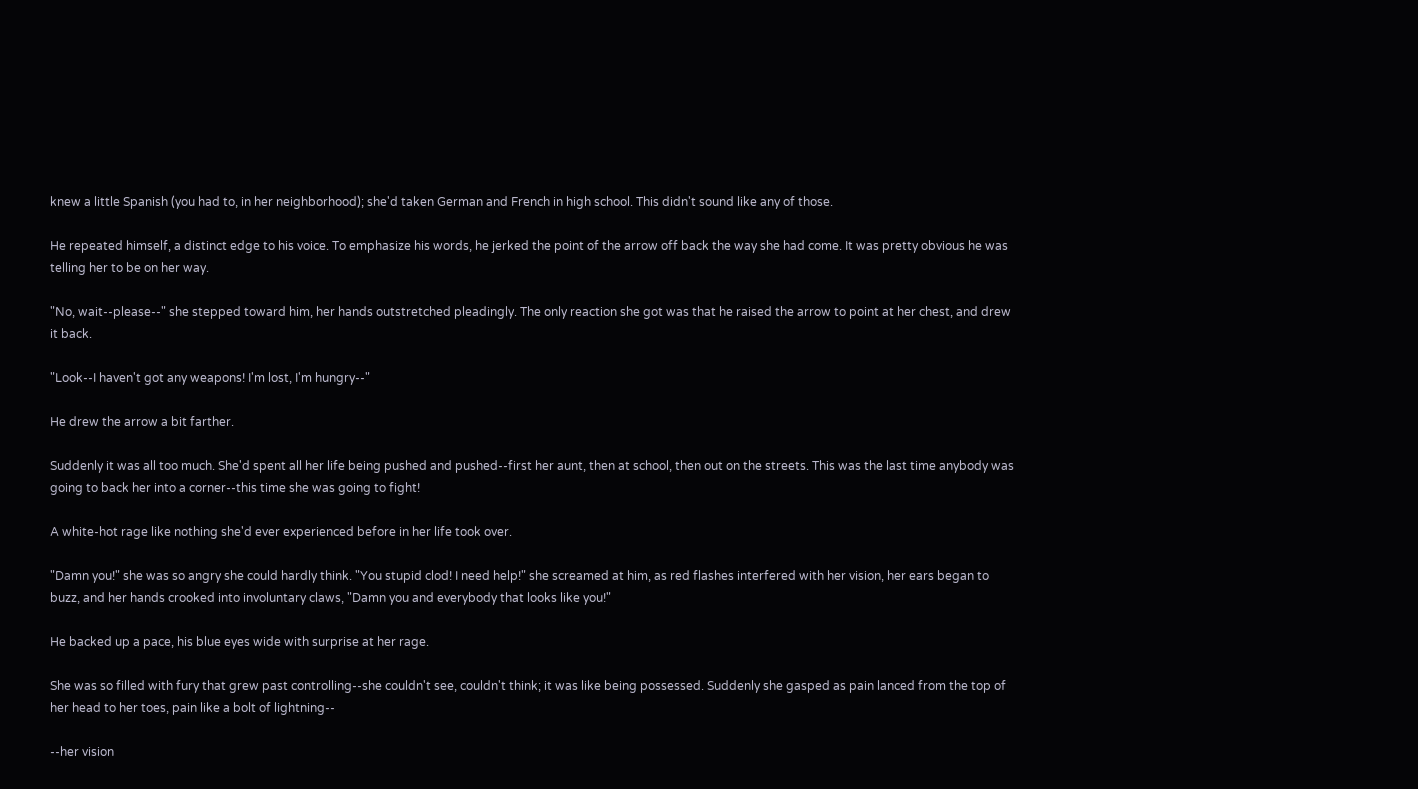knew a little Spanish (you had to, in her neighborhood); she'd taken German and French in high school. This didn't sound like any of those.

He repeated himself, a distinct edge to his voice. To emphasize his words, he jerked the point of the arrow off back the way she had come. It was pretty obvious he was telling her to be on her way.

"No, wait--please--" she stepped toward him, her hands outstretched pleadingly. The only reaction she got was that he raised the arrow to point at her chest, and drew it back.

"Look--I haven't got any weapons! I'm lost, I'm hungry--"

He drew the arrow a bit farther.

Suddenly it was all too much. She'd spent all her life being pushed and pushed--first her aunt, then at school, then out on the streets. This was the last time anybody was going to back her into a corner--this time she was going to fight!

A white-hot rage like nothing she'd ever experienced before in her life took over.

"Damn you!" she was so angry she could hardly think. "You stupid clod! I need help!" she screamed at him, as red flashes interfered with her vision, her ears began to buzz, and her hands crooked into involuntary claws, "Damn you and everybody that looks like you!"

He backed up a pace, his blue eyes wide with surprise at her rage.

She was so filled with fury that grew past controlling--she couldn't see, couldn't think; it was like being possessed. Suddenly she gasped as pain lanced from the top of her head to her toes, pain like a bolt of lightning--

--her vision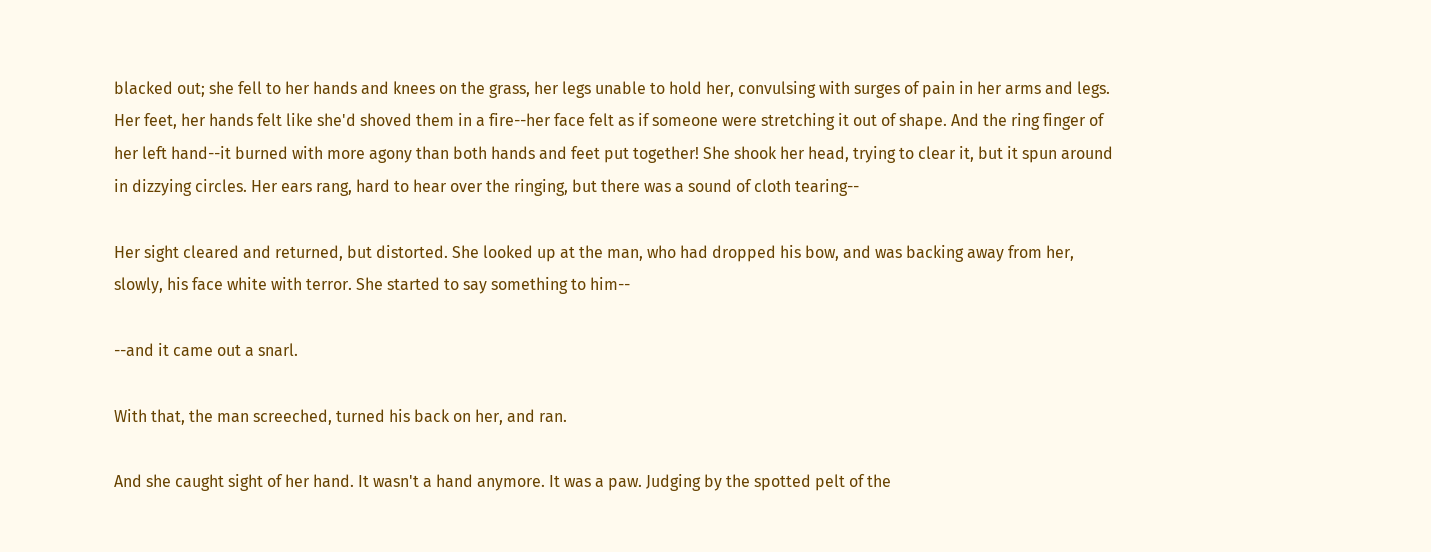blacked out; she fell to her hands and knees on the grass, her legs unable to hold her, convulsing with surges of pain in her arms and legs. Her feet, her hands felt like she'd shoved them in a fire--her face felt as if someone were stretching it out of shape. And the ring finger of her left hand--it burned with more agony than both hands and feet put together! She shook her head, trying to clear it, but it spun around in dizzying circles. Her ears rang, hard to hear over the ringing, but there was a sound of cloth tearing--

Her sight cleared and returned, but distorted. She looked up at the man, who had dropped his bow, and was backing away from her, slowly, his face white with terror. She started to say something to him--

--and it came out a snarl.

With that, the man screeched, turned his back on her, and ran.

And she caught sight of her hand. It wasn't a hand anymore. It was a paw. Judging by the spotted pelt of the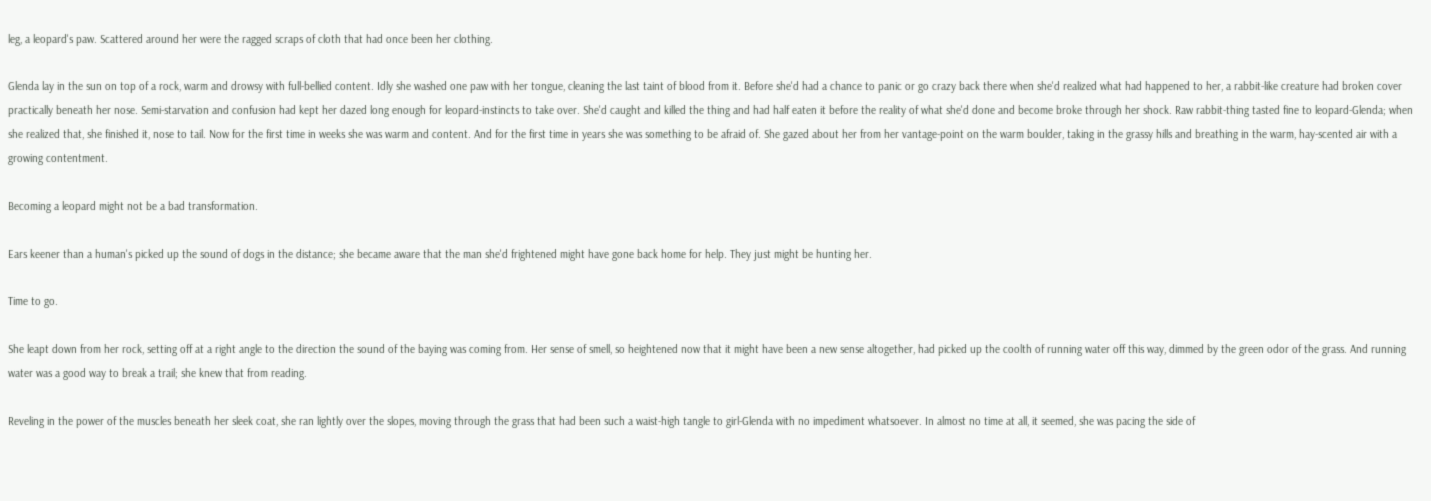leg, a leopard's paw. Scattered around her were the ragged scraps of cloth that had once been her clothing.

Glenda lay in the sun on top of a rock, warm and drowsy with full-bellied content. Idly she washed one paw with her tongue, cleaning the last taint of blood from it. Before she'd had a chance to panic or go crazy back there when she'd realized what had happened to her, a rabbit-like creature had broken cover practically beneath her nose. Semi-starvation and confusion had kept her dazed long enough for leopard-instincts to take over. She'd caught and killed the thing and had half eaten it before the reality of what she'd done and become broke through her shock. Raw rabbit-thing tasted fine to leopard-Glenda; when she realized that, she finished it, nose to tail. Now for the first time in weeks she was warm and content. And for the first time in years she was something to be afraid of. She gazed about her from her vantage-point on the warm boulder, taking in the grassy hills and breathing in the warm, hay-scented air with a growing contentment.

Becoming a leopard might not be a bad transformation.

Ears keener than a human's picked up the sound of dogs in the distance; she became aware that the man she'd frightened might have gone back home for help. They just might be hunting her.

Time to go.

She leapt down from her rock, setting off at a right angle to the direction the sound of the baying was coming from. Her sense of smell, so heightened now that it might have been a new sense altogether, had picked up the coolth of running water off this way, dimmed by the green odor of the grass. And running water was a good way to break a trail; she knew that from reading.

Reveling in the power of the muscles beneath her sleek coat, she ran lightly over the slopes, moving through the grass that had been such a waist-high tangle to girl-Glenda with no impediment whatsoever. In almost no time at all, it seemed, she was pacing the side of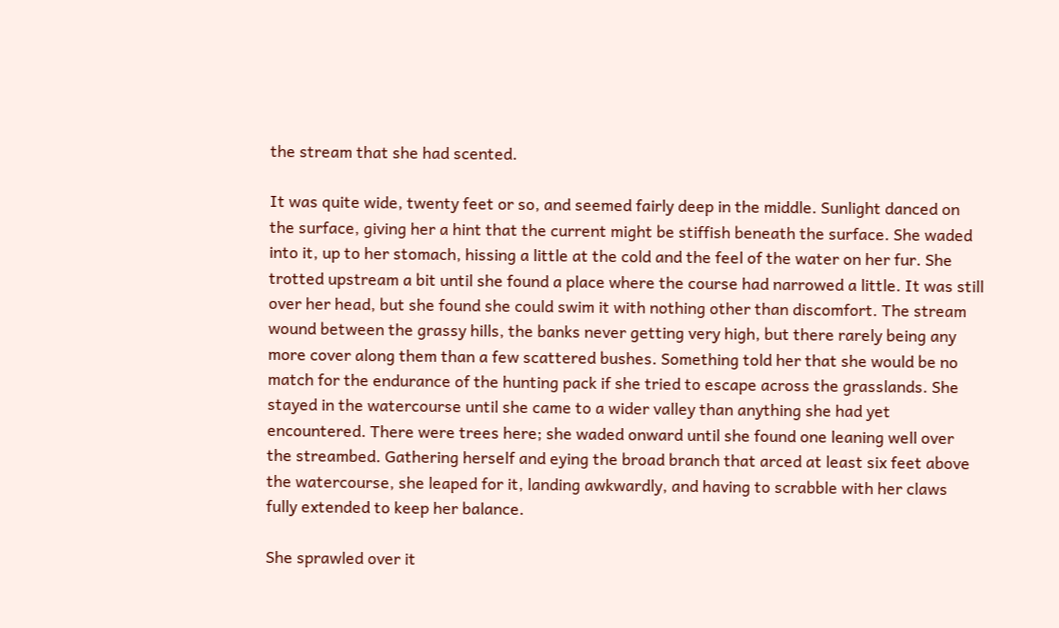the stream that she had scented.

It was quite wide, twenty feet or so, and seemed fairly deep in the middle. Sunlight danced on the surface, giving her a hint that the current might be stiffish beneath the surface. She waded into it, up to her stomach, hissing a little at the cold and the feel of the water on her fur. She trotted upstream a bit until she found a place where the course had narrowed a little. It was still over her head, but she found she could swim it with nothing other than discomfort. The stream wound between the grassy hills, the banks never getting very high, but there rarely being any more cover along them than a few scattered bushes. Something told her that she would be no match for the endurance of the hunting pack if she tried to escape across the grasslands. She stayed in the watercourse until she came to a wider valley than anything she had yet encountered. There were trees here; she waded onward until she found one leaning well over the streambed. Gathering herself and eying the broad branch that arced at least six feet above the watercourse, she leaped for it, landing awkwardly, and having to scrabble with her claws fully extended to keep her balance.

She sprawled over it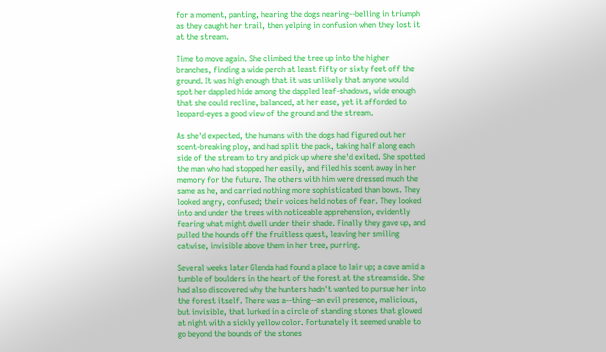for a moment, panting, hearing the dogs nearing--belling in triumph as they caught her trail, then yelping in confusion when they lost it at the stream.

Time to move again. She climbed the tree up into the higher branches, finding a wide perch at least fifty or sixty feet off the ground. It was high enough that it was unlikely that anyone would spot her dappled hide among the dappled leaf-shadows, wide enough that she could recline, balanced, at her ease, yet it afforded to leopard-eyes a good view of the ground and the stream.

As she'd expected, the humans with the dogs had figured out her scent-breaking ploy, and had split the pack, taking half along each side of the stream to try and pick up where she'd exited. She spotted the man who had stopped her easily, and filed his scent away in her memory for the future. The others with him were dressed much the same as he, and carried nothing more sophisticated than bows. They looked angry, confused; their voices held notes of fear. They looked into and under the trees with noticeable apprehension, evidently fearing what might dwell under their shade. Finally they gave up, and pulled the hounds off the fruitless quest, leaving her smiling catwise, invisible above them in her tree, purring.

Several weeks later Glenda had found a place to lair up; a cave amid a tumble of boulders in the heart of the forest at the streamside. She had also discovered why the hunters hadn't wanted to pursue her into the forest itself. There was a--thing--an evil presence, malicious, but invisible, that lurked in a circle of standing stones that glowed at night with a sickly yellow color. Fortunately it seemed unable to go beyond the bounds of the stones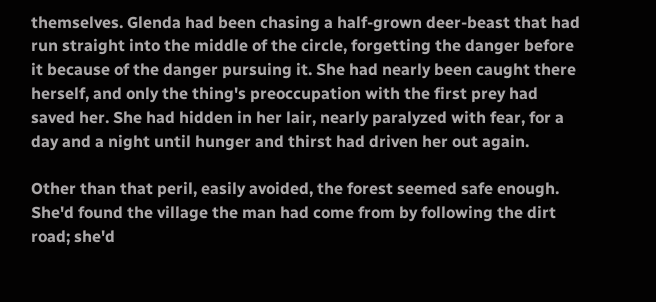themselves. Glenda had been chasing a half-grown deer-beast that had run straight into the middle of the circle, forgetting the danger before it because of the danger pursuing it. She had nearly been caught there herself, and only the thing's preoccupation with the first prey had saved her. She had hidden in her lair, nearly paralyzed with fear, for a day and a night until hunger and thirst had driven her out again.

Other than that peril, easily avoided, the forest seemed safe enough. She'd found the village the man had come from by following the dirt road; she'd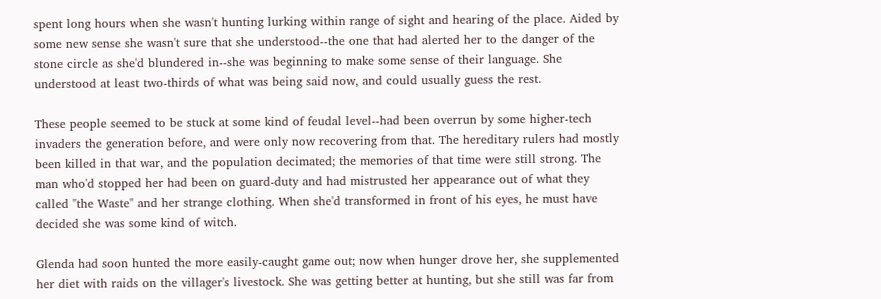spent long hours when she wasn't hunting lurking within range of sight and hearing of the place. Aided by some new sense she wasn't sure that she understood--the one that had alerted her to the danger of the stone circle as she'd blundered in--she was beginning to make some sense of their language. She understood at least two-thirds of what was being said now, and could usually guess the rest.

These people seemed to be stuck at some kind of feudal level--had been overrun by some higher-tech invaders the generation before, and were only now recovering from that. The hereditary rulers had mostly been killed in that war, and the population decimated; the memories of that time were still strong. The man who'd stopped her had been on guard-duty and had mistrusted her appearance out of what they called "the Waste" and her strange clothing. When she'd transformed in front of his eyes, he must have decided she was some kind of witch.

Glenda had soon hunted the more easily-caught game out; now when hunger drove her, she supplemented her diet with raids on the villager's livestock. She was getting better at hunting, but she still was far from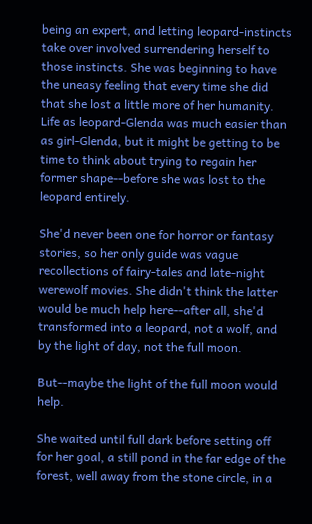being an expert, and letting leopard-instincts take over involved surrendering herself to those instincts. She was beginning to have the uneasy feeling that every time she did that she lost a little more of her humanity. Life as leopard-Glenda was much easier than as girl-Glenda, but it might be getting to be time to think about trying to regain her former shape--before she was lost to the leopard entirely.

She'd never been one for horror or fantasy stories, so her only guide was vague recollections of fairy-tales and late-night werewolf movies. She didn't think the latter would be much help here--after all, she'd transformed into a leopard, not a wolf, and by the light of day, not the full moon.

But--maybe the light of the full moon would help.

She waited until full dark before setting off for her goal, a still pond in the far edge of the forest, well away from the stone circle, in a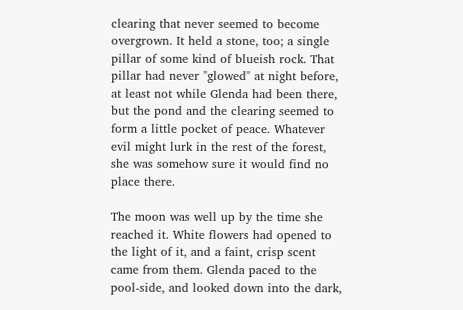clearing that never seemed to become overgrown. It held a stone, too; a single pillar of some kind of blueish rock. That pillar had never "glowed" at night before, at least not while Glenda had been there, but the pond and the clearing seemed to form a little pocket of peace. Whatever evil might lurk in the rest of the forest, she was somehow sure it would find no place there.

The moon was well up by the time she reached it. White flowers had opened to the light of it, and a faint, crisp scent came from them. Glenda paced to the pool-side, and looked down into the dark,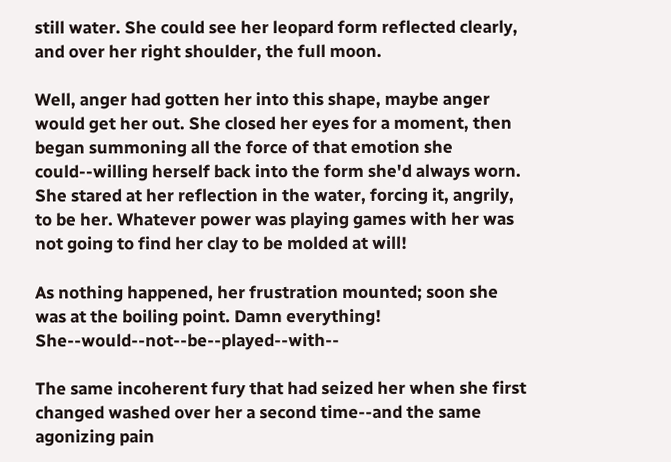still water. She could see her leopard form reflected clearly, and over her right shoulder, the full moon.

Well, anger had gotten her into this shape, maybe anger would get her out. She closed her eyes for a moment, then began summoning all the force of that emotion she could--willing herself back into the form she'd always worn. She stared at her reflection in the water, forcing it, angrily, to be her. Whatever power was playing games with her was not going to find her clay to be molded at will!

As nothing happened, her frustration mounted; soon she was at the boiling point. Damn everything! She--would--not--be--played--with--

The same incoherent fury that had seized her when she first changed washed over her a second time--and the same agonizing pain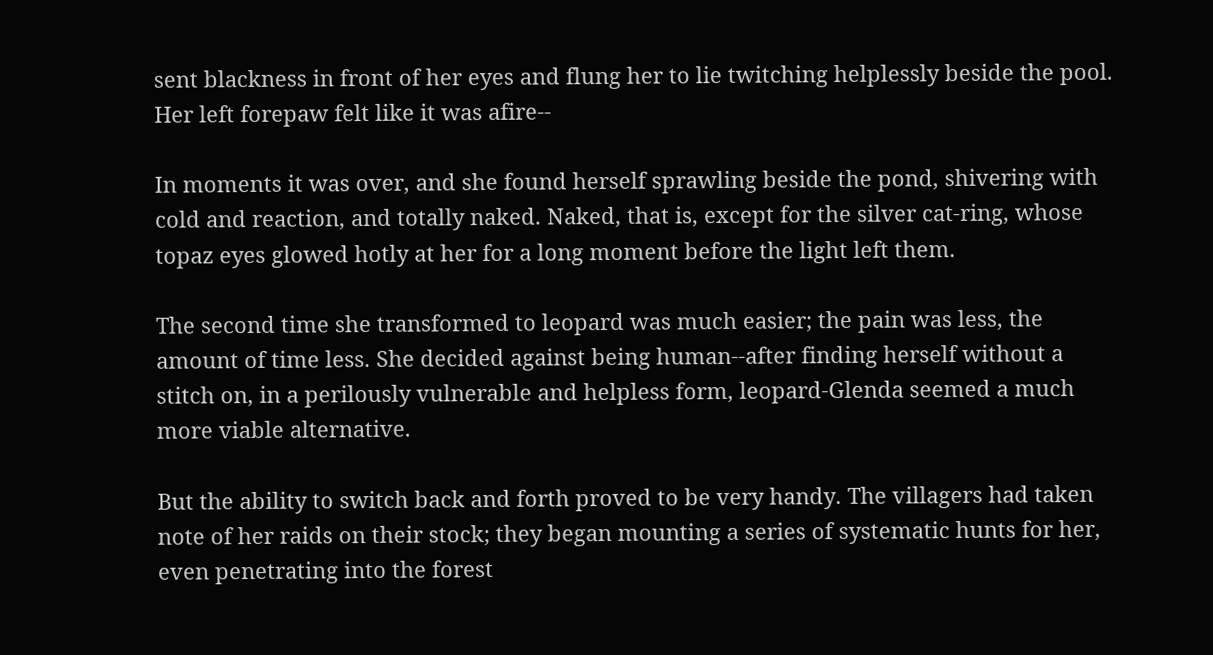sent blackness in front of her eyes and flung her to lie twitching helplessly beside the pool. Her left forepaw felt like it was afire--

In moments it was over, and she found herself sprawling beside the pond, shivering with cold and reaction, and totally naked. Naked, that is, except for the silver cat-ring, whose topaz eyes glowed hotly at her for a long moment before the light left them.

The second time she transformed to leopard was much easier; the pain was less, the amount of time less. She decided against being human--after finding herself without a stitch on, in a perilously vulnerable and helpless form, leopard-Glenda seemed a much more viable alternative.

But the ability to switch back and forth proved to be very handy. The villagers had taken note of her raids on their stock; they began mounting a series of systematic hunts for her, even penetrating into the forest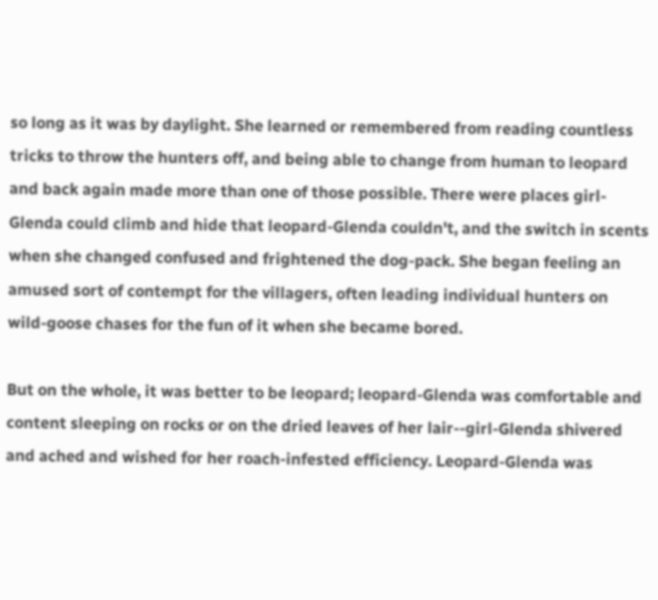so long as it was by daylight. She learned or remembered from reading countless tricks to throw the hunters off, and being able to change from human to leopard and back again made more than one of those possible. There were places girl-Glenda could climb and hide that leopard-Glenda couldn't, and the switch in scents when she changed confused and frightened the dog-pack. She began feeling an amused sort of contempt for the villagers, often leading individual hunters on wild-goose chases for the fun of it when she became bored.

But on the whole, it was better to be leopard; leopard-Glenda was comfortable and content sleeping on rocks or on the dried leaves of her lair--girl-Glenda shivered and ached and wished for her roach-infested efficiency. Leopard-Glenda was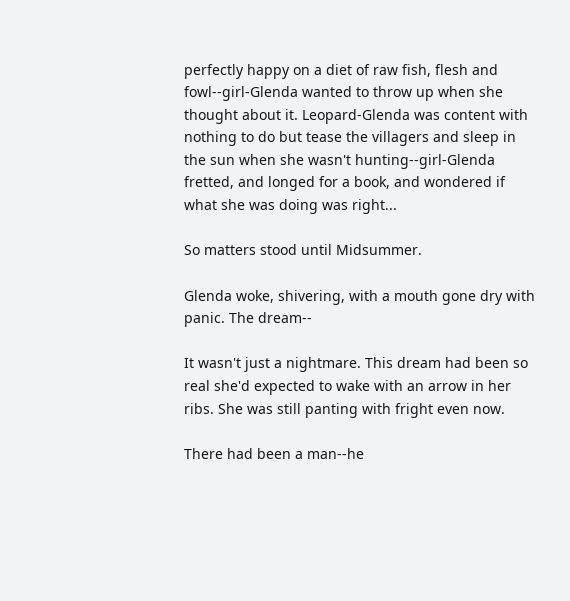perfectly happy on a diet of raw fish, flesh and fowl--girl-Glenda wanted to throw up when she thought about it. Leopard-Glenda was content with nothing to do but tease the villagers and sleep in the sun when she wasn't hunting--girl-Glenda fretted, and longed for a book, and wondered if what she was doing was right...

So matters stood until Midsummer.

Glenda woke, shivering, with a mouth gone dry with panic. The dream--

It wasn't just a nightmare. This dream had been so real she'd expected to wake with an arrow in her ribs. She was still panting with fright even now.

There had been a man--he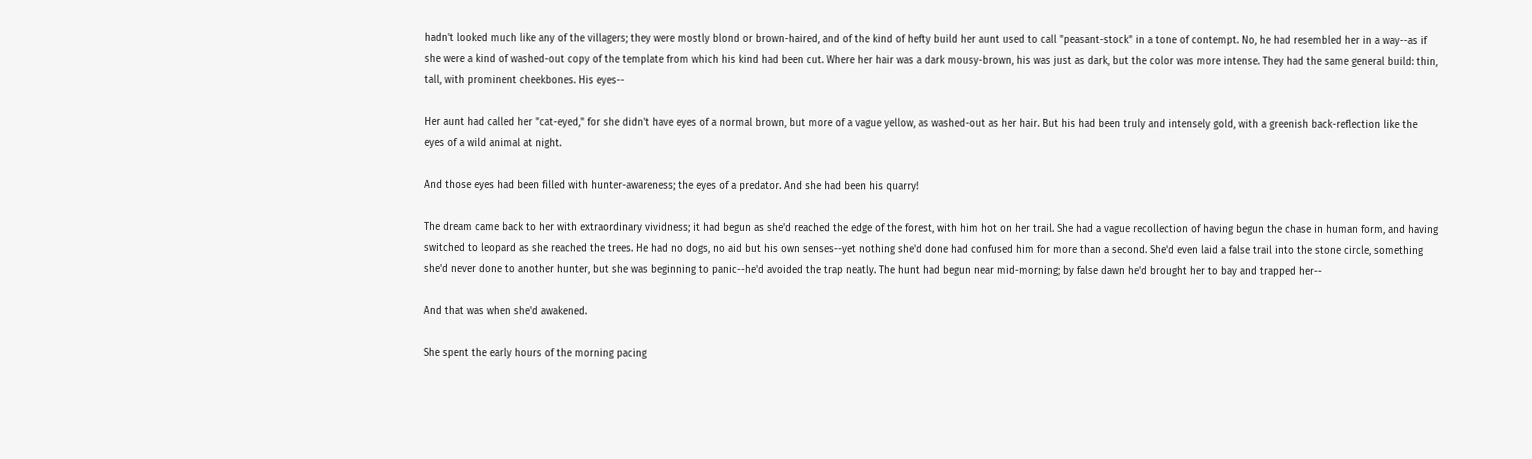hadn't looked much like any of the villagers; they were mostly blond or brown-haired, and of the kind of hefty build her aunt used to call "peasant-stock" in a tone of contempt. No, he had resembled her in a way--as if she were a kind of washed-out copy of the template from which his kind had been cut. Where her hair was a dark mousy-brown, his was just as dark, but the color was more intense. They had the same general build: thin, tall, with prominent cheekbones. His eyes--

Her aunt had called her "cat-eyed," for she didn't have eyes of a normal brown, but more of a vague yellow, as washed-out as her hair. But his had been truly and intensely gold, with a greenish back-reflection like the eyes of a wild animal at night.

And those eyes had been filled with hunter-awareness; the eyes of a predator. And she had been his quarry!

The dream came back to her with extraordinary vividness; it had begun as she'd reached the edge of the forest, with him hot on her trail. She had a vague recollection of having begun the chase in human form, and having switched to leopard as she reached the trees. He had no dogs, no aid but his own senses--yet nothing she'd done had confused him for more than a second. She'd even laid a false trail into the stone circle, something she'd never done to another hunter, but she was beginning to panic--he'd avoided the trap neatly. The hunt had begun near mid-morning; by false dawn he'd brought her to bay and trapped her--

And that was when she'd awakened.

She spent the early hours of the morning pacing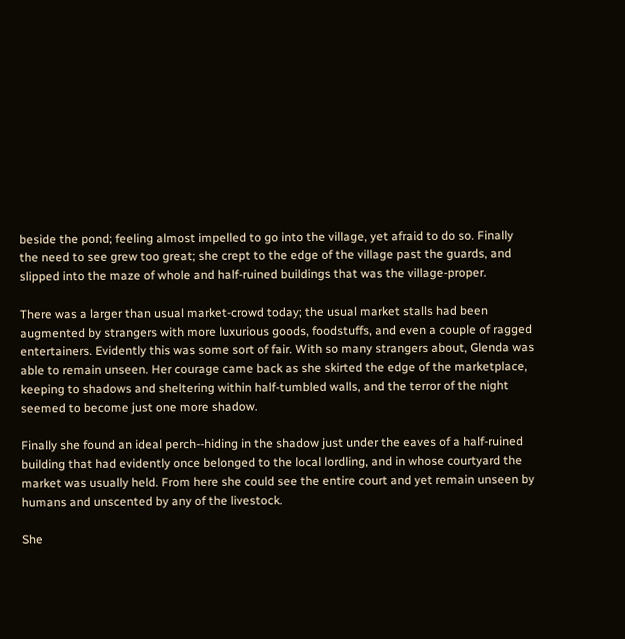beside the pond; feeling almost impelled to go into the village, yet afraid to do so. Finally the need to see grew too great; she crept to the edge of the village past the guards, and slipped into the maze of whole and half-ruined buildings that was the village-proper.

There was a larger than usual market-crowd today; the usual market stalls had been augmented by strangers with more luxurious goods, foodstuffs, and even a couple of ragged entertainers. Evidently this was some sort of fair. With so many strangers about, Glenda was able to remain unseen. Her courage came back as she skirted the edge of the marketplace, keeping to shadows and sheltering within half-tumbled walls, and the terror of the night seemed to become just one more shadow.

Finally she found an ideal perch--hiding in the shadow just under the eaves of a half-ruined building that had evidently once belonged to the local lordling, and in whose courtyard the market was usually held. From here she could see the entire court and yet remain unseen by humans and unscented by any of the livestock.

She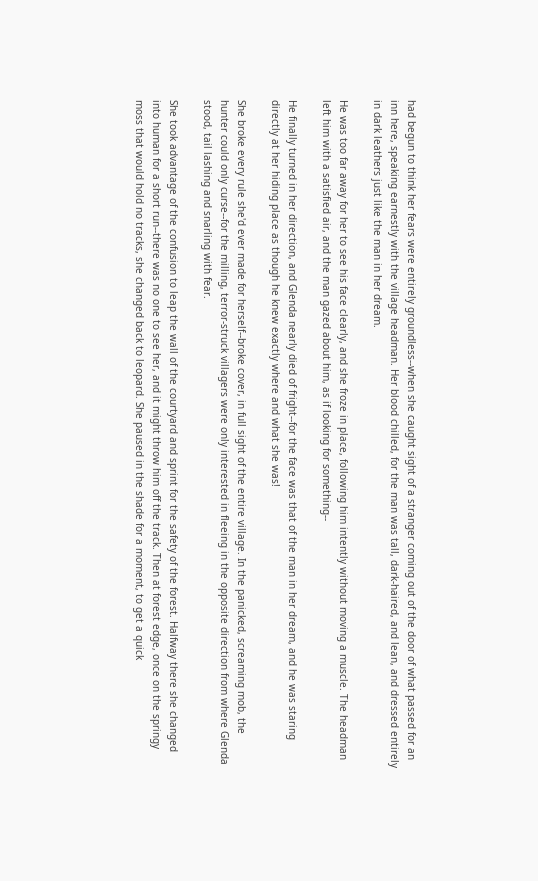had begun to think her fears were entirely groundless--when she caught sight of a stranger coming out of the door of what passed for an inn here, speaking earnestly with the village headman. Her blood chilled, for the man was tall, dark-haired, and lean, and dressed entirely in dark leathers just like the man in her dream.

He was too far away for her to see his face clearly, and she froze in place, following him intently without moving a muscle. The headman left him with a satisfied air, and the man gazed about him, as if looking for something--

He finally turned in her direction, and Glenda nearly died of fright--for the face was that of the man in her dream, and he was staring directly at her hiding place as though he knew exactly where and what she was!

She broke every rule she'd ever made for herself--broke cover, in full sight of the entire village. In the panicked, screaming mob, the hunter could only curse--for the milling, terror-struck villagers were only interested in fleeing in the opposite direction from where Glenda stood, tail lashing and snarling with fear.

She took advantage of the confusion to leap the wall of the courtyard and sprint for the safety of the forest. Halfway there she changed into human for a short run--there was no one to see her, and it might throw him off the track. Then at forest edge, once on the springy moss that would hold no tracks, she changed back to leopard. She paused in the shade for a moment, to get a quick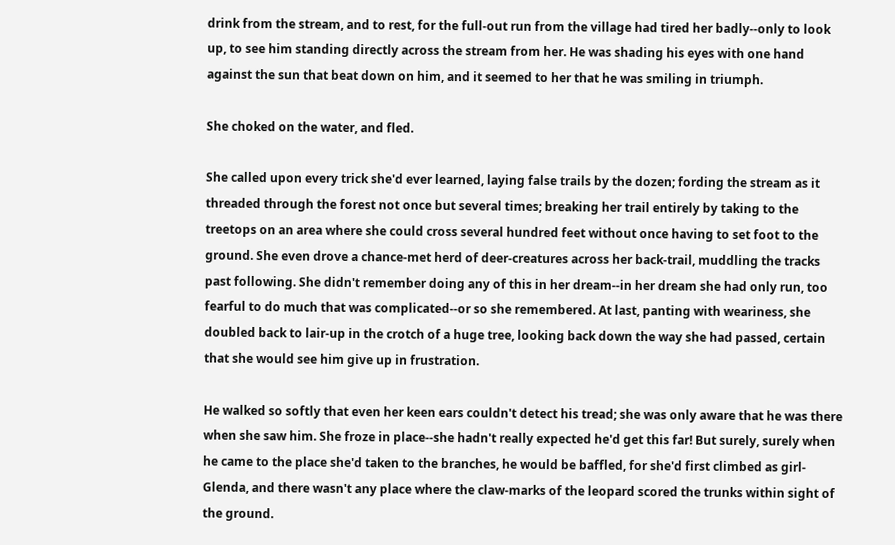drink from the stream, and to rest, for the full-out run from the village had tired her badly--only to look up, to see him standing directly across the stream from her. He was shading his eyes with one hand against the sun that beat down on him, and it seemed to her that he was smiling in triumph.

She choked on the water, and fled.

She called upon every trick she'd ever learned, laying false trails by the dozen; fording the stream as it threaded through the forest not once but several times; breaking her trail entirely by taking to the treetops on an area where she could cross several hundred feet without once having to set foot to the ground. She even drove a chance-met herd of deer-creatures across her back-trail, muddling the tracks past following. She didn't remember doing any of this in her dream--in her dream she had only run, too fearful to do much that was complicated--or so she remembered. At last, panting with weariness, she doubled back to lair-up in the crotch of a huge tree, looking back down the way she had passed, certain that she would see him give up in frustration.

He walked so softly that even her keen ears couldn't detect his tread; she was only aware that he was there when she saw him. She froze in place--she hadn't really expected he'd get this far! But surely, surely when he came to the place she'd taken to the branches, he would be baffled, for she'd first climbed as girl-Glenda, and there wasn't any place where the claw-marks of the leopard scored the trunks within sight of the ground.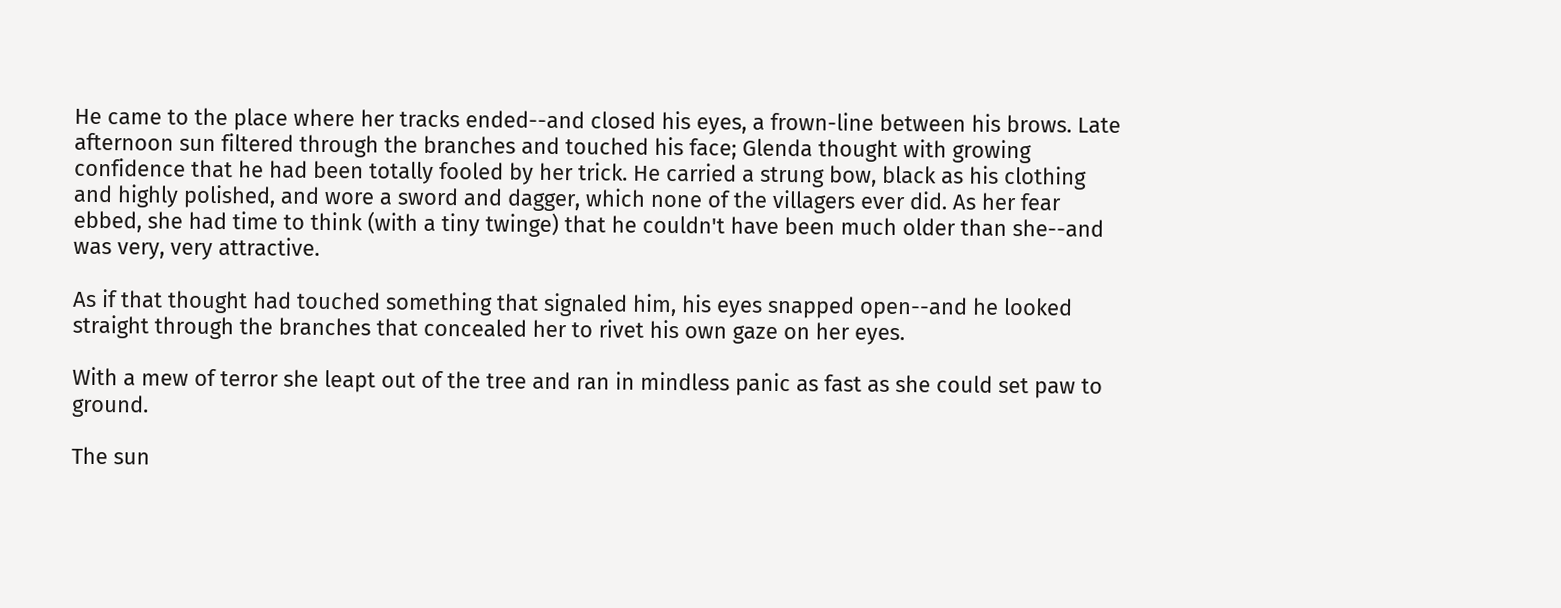He came to the place where her tracks ended--and closed his eyes, a frown-line between his brows. Late afternoon sun filtered through the branches and touched his face; Glenda thought with growing confidence that he had been totally fooled by her trick. He carried a strung bow, black as his clothing and highly polished, and wore a sword and dagger, which none of the villagers ever did. As her fear ebbed, she had time to think (with a tiny twinge) that he couldn't have been much older than she--and was very, very attractive.

As if that thought had touched something that signaled him, his eyes snapped open--and he looked straight through the branches that concealed her to rivet his own gaze on her eyes.

With a mew of terror she leapt out of the tree and ran in mindless panic as fast as she could set paw to ground.

The sun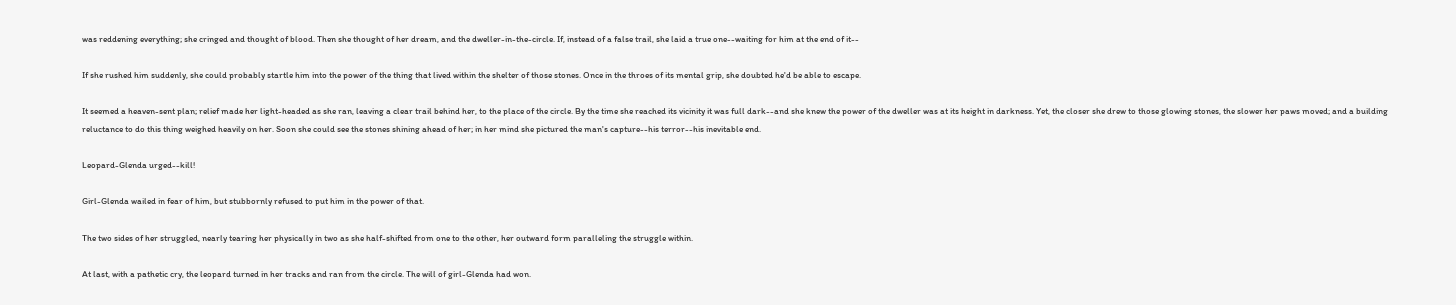was reddening everything; she cringed and thought of blood. Then she thought of her dream, and the dweller-in-the-circle. If, instead of a false trail, she laid a true one--waiting for him at the end of it--

If she rushed him suddenly, she could probably startle him into the power of the thing that lived within the shelter of those stones. Once in the throes of its mental grip, she doubted he'd be able to escape.

It seemed a heaven-sent plan; relief made her light-headed as she ran, leaving a clear trail behind her, to the place of the circle. By the time she reached its vicinity it was full dark--and she knew the power of the dweller was at its height in darkness. Yet, the closer she drew to those glowing stones, the slower her paws moved; and a building reluctance to do this thing weighed heavily on her. Soon she could see the stones shining ahead of her; in her mind she pictured the man's capture--his terror--his inevitable end.

Leopard-Glenda urged--kill!

Girl-Glenda wailed in fear of him, but stubbornly refused to put him in the power of that.

The two sides of her struggled, nearly tearing her physically in two as she half-shifted from one to the other, her outward form paralleling the struggle within.

At last, with a pathetic cry, the leopard turned in her tracks and ran from the circle. The will of girl-Glenda had won.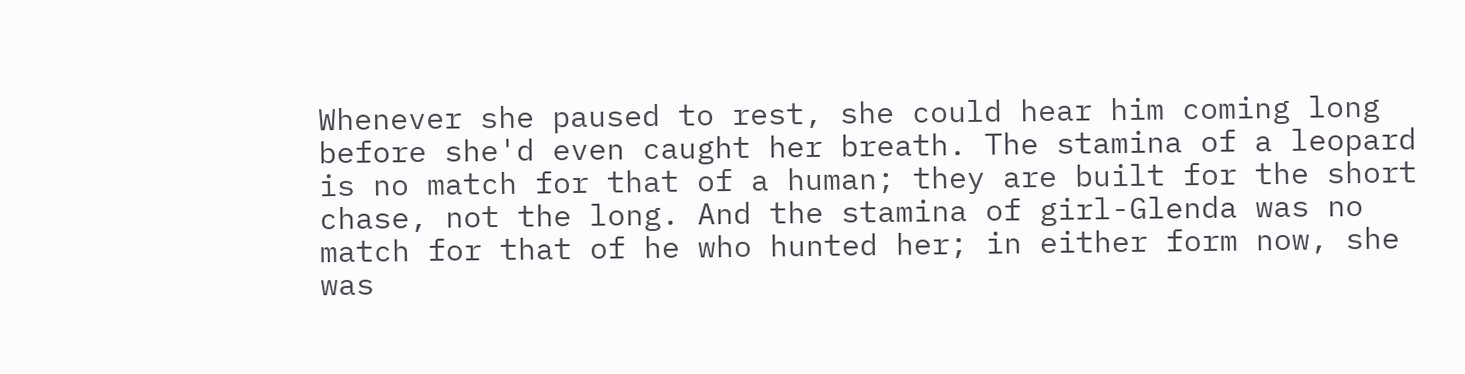Whenever she paused to rest, she could hear him coming long before she'd even caught her breath. The stamina of a leopard is no match for that of a human; they are built for the short chase, not the long. And the stamina of girl-Glenda was no match for that of he who hunted her; in either form now, she was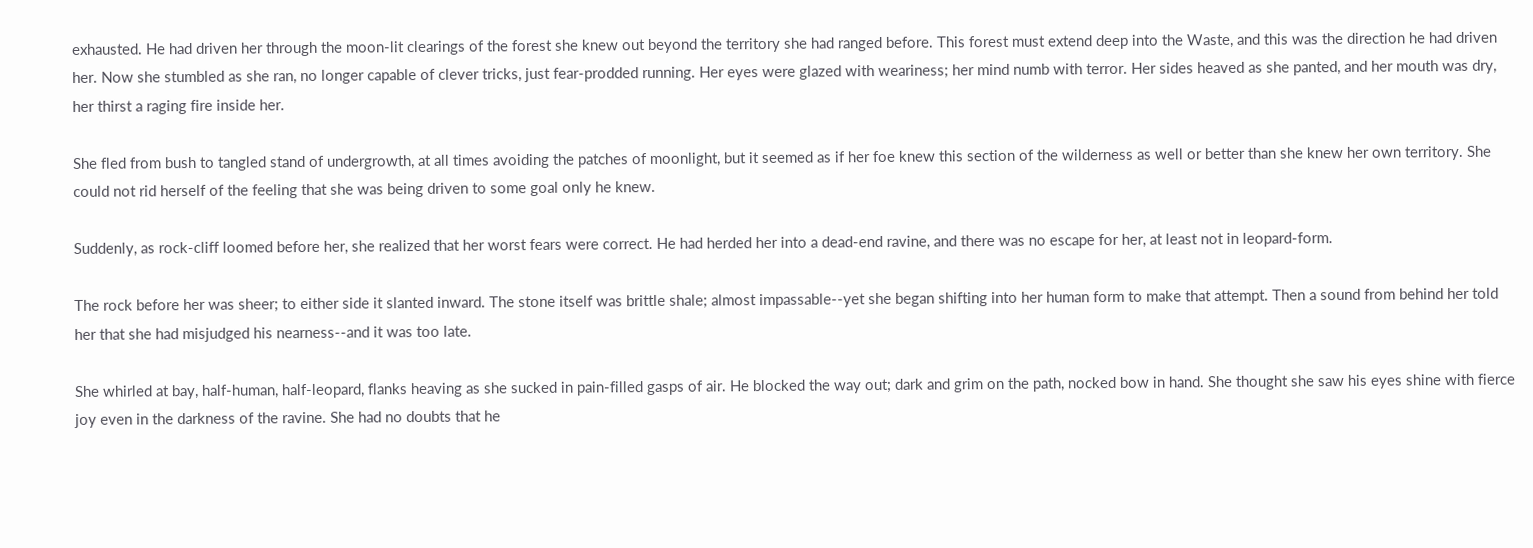exhausted. He had driven her through the moon-lit clearings of the forest she knew out beyond the territory she had ranged before. This forest must extend deep into the Waste, and this was the direction he had driven her. Now she stumbled as she ran, no longer capable of clever tricks, just fear-prodded running. Her eyes were glazed with weariness; her mind numb with terror. Her sides heaved as she panted, and her mouth was dry, her thirst a raging fire inside her.

She fled from bush to tangled stand of undergrowth, at all times avoiding the patches of moonlight, but it seemed as if her foe knew this section of the wilderness as well or better than she knew her own territory. She could not rid herself of the feeling that she was being driven to some goal only he knew.

Suddenly, as rock-cliff loomed before her, she realized that her worst fears were correct. He had herded her into a dead-end ravine, and there was no escape for her, at least not in leopard-form.

The rock before her was sheer; to either side it slanted inward. The stone itself was brittle shale; almost impassable--yet she began shifting into her human form to make that attempt. Then a sound from behind her told her that she had misjudged his nearness--and it was too late.

She whirled at bay, half-human, half-leopard, flanks heaving as she sucked in pain-filled gasps of air. He blocked the way out; dark and grim on the path, nocked bow in hand. She thought she saw his eyes shine with fierce joy even in the darkness of the ravine. She had no doubts that he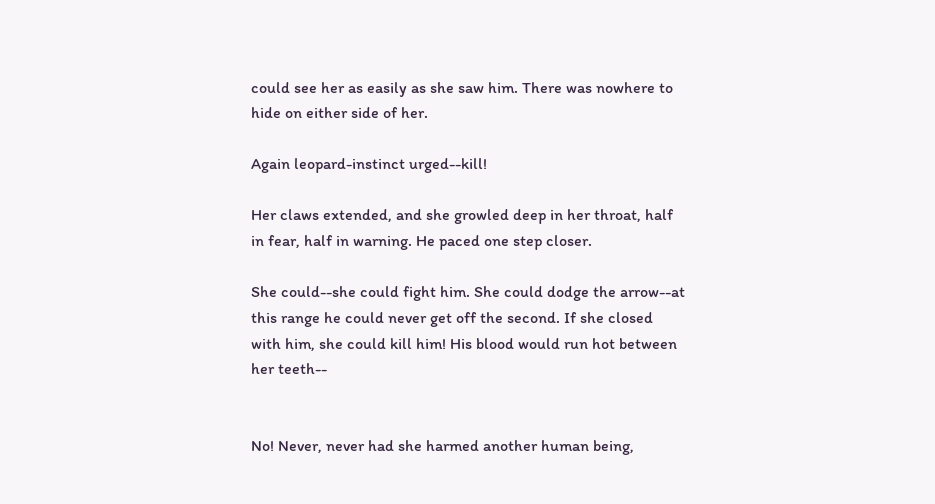could see her as easily as she saw him. There was nowhere to hide on either side of her.

Again leopard-instinct urged--kill!

Her claws extended, and she growled deep in her throat, half in fear, half in warning. He paced one step closer.

She could--she could fight him. She could dodge the arrow--at this range he could never get off the second. If she closed with him, she could kill him! His blood would run hot between her teeth--


No! Never, never had she harmed another human being,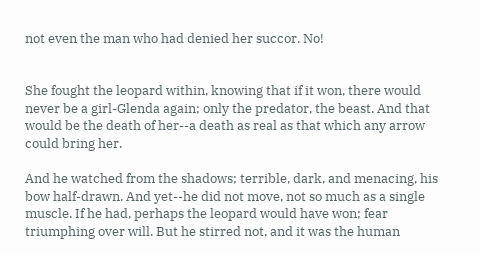not even the man who had denied her succor. No!


She fought the leopard within, knowing that if it won, there would never be a girl-Glenda again; only the predator, the beast. And that would be the death of her--a death as real as that which any arrow could bring her.

And he watched from the shadows; terrible, dark, and menacing, his bow half-drawn. And yet--he did not move, not so much as a single muscle. If he had, perhaps the leopard would have won; fear triumphing over will. But he stirred not, and it was the human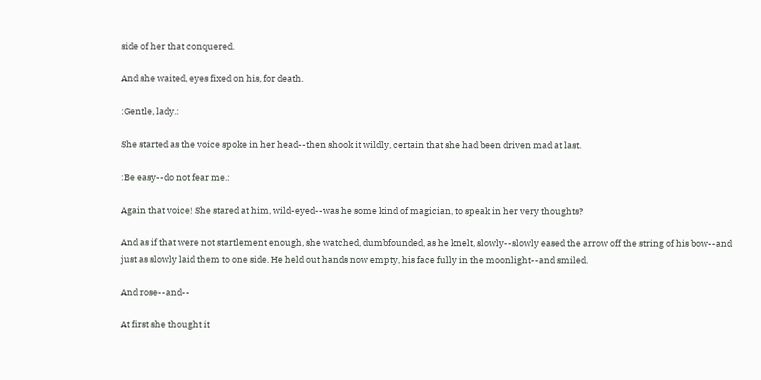side of her that conquered.

And she waited, eyes fixed on his, for death.

:Gentle, lady.:

She started as the voice spoke in her head--then shook it wildly, certain that she had been driven mad at last.

:Be easy--do not fear me.:

Again that voice! She stared at him, wild-eyed--was he some kind of magician, to speak in her very thoughts?

And as if that were not startlement enough, she watched, dumbfounded, as he knelt, slowly--slowly eased the arrow off the string of his bow--and just as slowly laid them to one side. He held out hands now empty, his face fully in the moonlight--and smiled.

And rose--and--

At first she thought it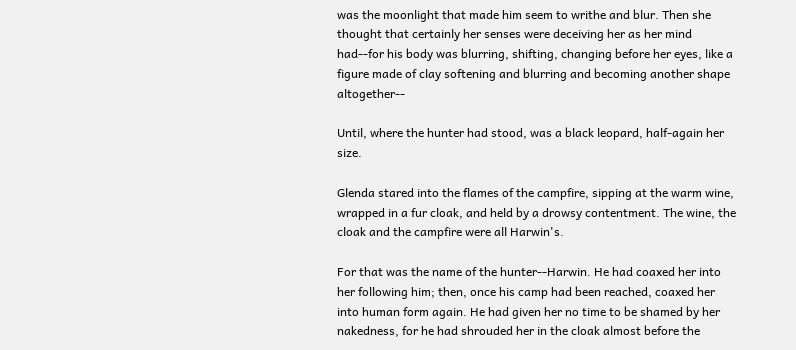was the moonlight that made him seem to writhe and blur. Then she thought that certainly her senses were deceiving her as her mind had--for his body was blurring, shifting, changing before her eyes, like a figure made of clay softening and blurring and becoming another shape altogether--

Until, where the hunter had stood, was a black leopard, half-again her size.

Glenda stared into the flames of the campfire, sipping at the warm wine, wrapped in a fur cloak, and held by a drowsy contentment. The wine, the cloak and the campfire were all Harwin's.

For that was the name of the hunter--Harwin. He had coaxed her into her following him; then, once his camp had been reached, coaxed her into human form again. He had given her no time to be shamed by her nakedness, for he had shrouded her in the cloak almost before the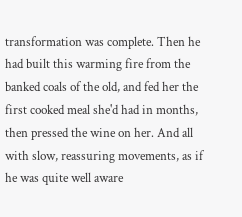transformation was complete. Then he had built this warming fire from the banked coals of the old, and fed her the first cooked meal she'd had in months, then pressed the wine on her. And all with slow, reassuring movements, as if he was quite well aware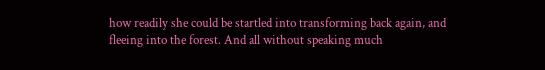how readily she could be startled into transforming back again, and fleeing into the forest. And all without speaking much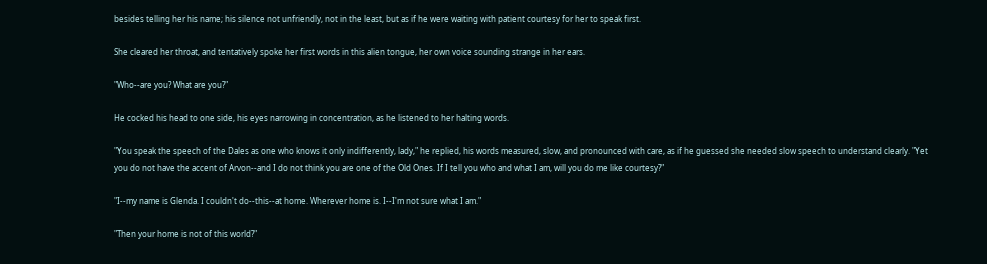besides telling her his name; his silence not unfriendly, not in the least, but as if he were waiting with patient courtesy for her to speak first.

She cleared her throat, and tentatively spoke her first words in this alien tongue, her own voice sounding strange in her ears.

"Who--are you? What are you?"

He cocked his head to one side, his eyes narrowing in concentration, as he listened to her halting words.

"You speak the speech of the Dales as one who knows it only indifferently, lady," he replied, his words measured, slow, and pronounced with care, as if he guessed she needed slow speech to understand clearly. "Yet you do not have the accent of Arvon--and I do not think you are one of the Old Ones. If I tell you who and what I am, will you do me like courtesy?"

"I--my name is Glenda. I couldn't do--this--at home. Wherever home is. I--I'm not sure what I am."

"Then your home is not of this world?"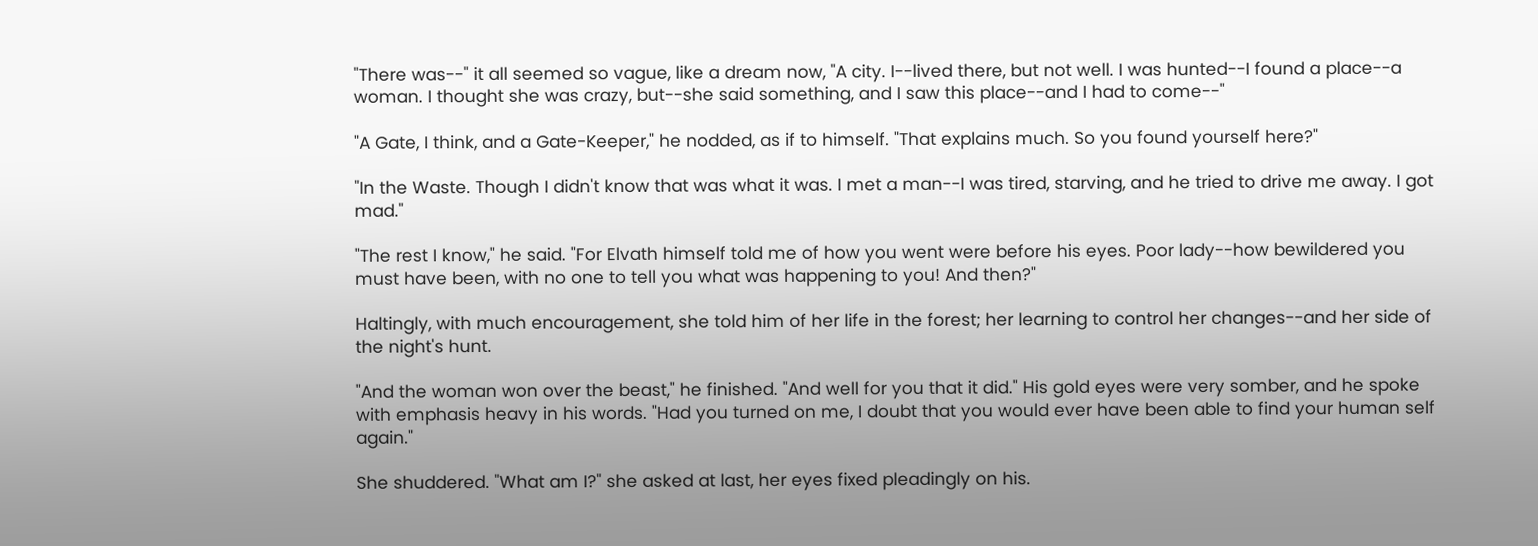"There was--" it all seemed so vague, like a dream now, "A city. I--lived there, but not well. I was hunted--I found a place--a woman. I thought she was crazy, but--she said something, and I saw this place--and I had to come--"

"A Gate, I think, and a Gate-Keeper," he nodded, as if to himself. "That explains much. So you found yourself here?"

"In the Waste. Though I didn't know that was what it was. I met a man--I was tired, starving, and he tried to drive me away. I got mad."

"The rest I know," he said. "For Elvath himself told me of how you went were before his eyes. Poor lady--how bewildered you must have been, with no one to tell you what was happening to you! And then?"

Haltingly, with much encouragement, she told him of her life in the forest; her learning to control her changes--and her side of the night's hunt.

"And the woman won over the beast," he finished. "And well for you that it did." His gold eyes were very somber, and he spoke with emphasis heavy in his words. "Had you turned on me, I doubt that you would ever have been able to find your human self again."

She shuddered. "What am I?" she asked at last, her eyes fixed pleadingly on his.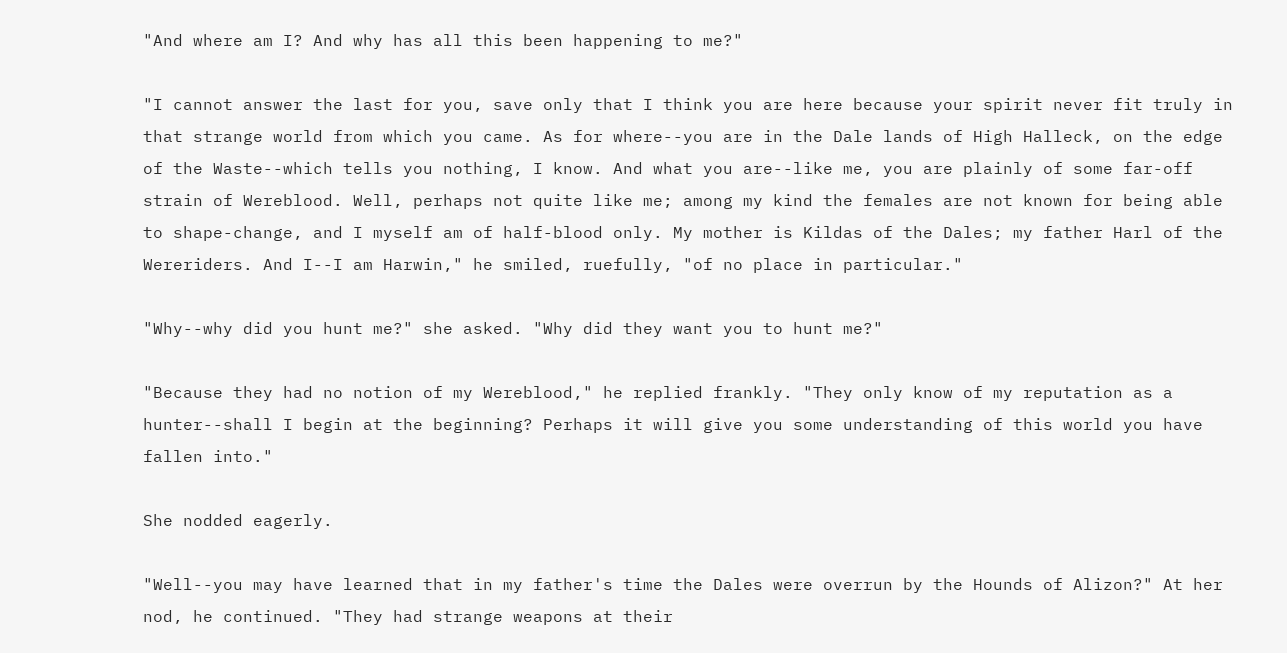"And where am I? And why has all this been happening to me?"

"I cannot answer the last for you, save only that I think you are here because your spirit never fit truly in that strange world from which you came. As for where--you are in the Dale lands of High Halleck, on the edge of the Waste--which tells you nothing, I know. And what you are--like me, you are plainly of some far-off strain of Wereblood. Well, perhaps not quite like me; among my kind the females are not known for being able to shape-change, and I myself am of half-blood only. My mother is Kildas of the Dales; my father Harl of the Wereriders. And I--I am Harwin," he smiled, ruefully, "of no place in particular."

"Why--why did you hunt me?" she asked. "Why did they want you to hunt me?"

"Because they had no notion of my Wereblood," he replied frankly. "They only know of my reputation as a hunter--shall I begin at the beginning? Perhaps it will give you some understanding of this world you have fallen into."

She nodded eagerly.

"Well--you may have learned that in my father's time the Dales were overrun by the Hounds of Alizon?" At her nod, he continued. "They had strange weapons at their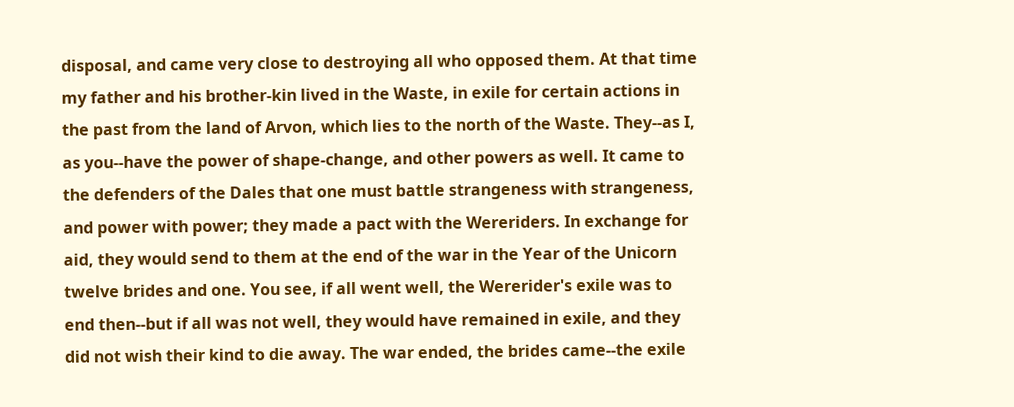disposal, and came very close to destroying all who opposed them. At that time my father and his brother-kin lived in the Waste, in exile for certain actions in the past from the land of Arvon, which lies to the north of the Waste. They--as I, as you--have the power of shape-change, and other powers as well. It came to the defenders of the Dales that one must battle strangeness with strangeness, and power with power; they made a pact with the Wereriders. In exchange for aid, they would send to them at the end of the war in the Year of the Unicorn twelve brides and one. You see, if all went well, the Wererider's exile was to end then--but if all was not well, they would have remained in exile, and they did not wish their kind to die away. The war ended, the brides came--the exile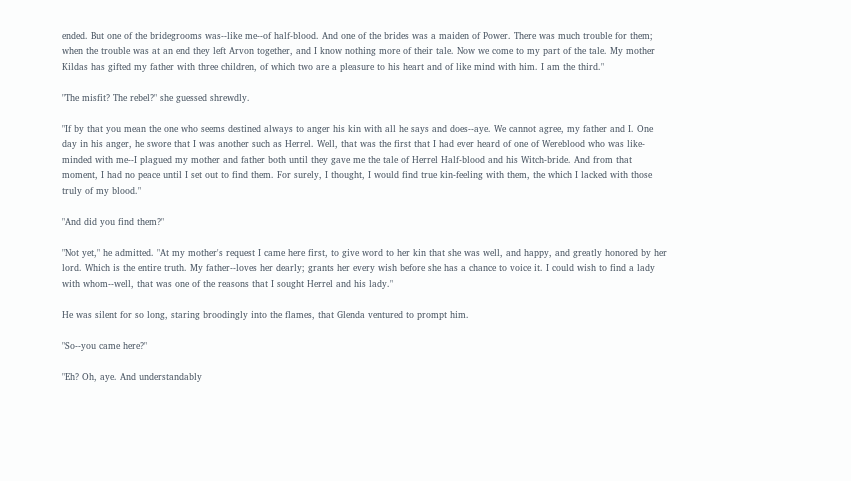ended. But one of the bridegrooms was--like me--of half-blood. And one of the brides was a maiden of Power. There was much trouble for them; when the trouble was at an end they left Arvon together, and I know nothing more of their tale. Now we come to my part of the tale. My mother Kildas has gifted my father with three children, of which two are a pleasure to his heart and of like mind with him. I am the third."

"The misfit? The rebel?" she guessed shrewdly.

"If by that you mean the one who seems destined always to anger his kin with all he says and does--aye. We cannot agree, my father and I. One day in his anger, he swore that I was another such as Herrel. Well, that was the first that I had ever heard of one of Wereblood who was like-minded with me--I plagued my mother and father both until they gave me the tale of Herrel Half-blood and his Witch-bride. And from that moment, I had no peace until I set out to find them. For surely, I thought, I would find true kin-feeling with them, the which I lacked with those truly of my blood."

"And did you find them?"

"Not yet," he admitted. "At my mother's request I came here first, to give word to her kin that she was well, and happy, and greatly honored by her lord. Which is the entire truth. My father--loves her dearly; grants her every wish before she has a chance to voice it. I could wish to find a lady with whom--well, that was one of the reasons that I sought Herrel and his lady."

He was silent for so long, staring broodingly into the flames, that Glenda ventured to prompt him.

"So--you came here?"

"Eh? Oh, aye. And understandably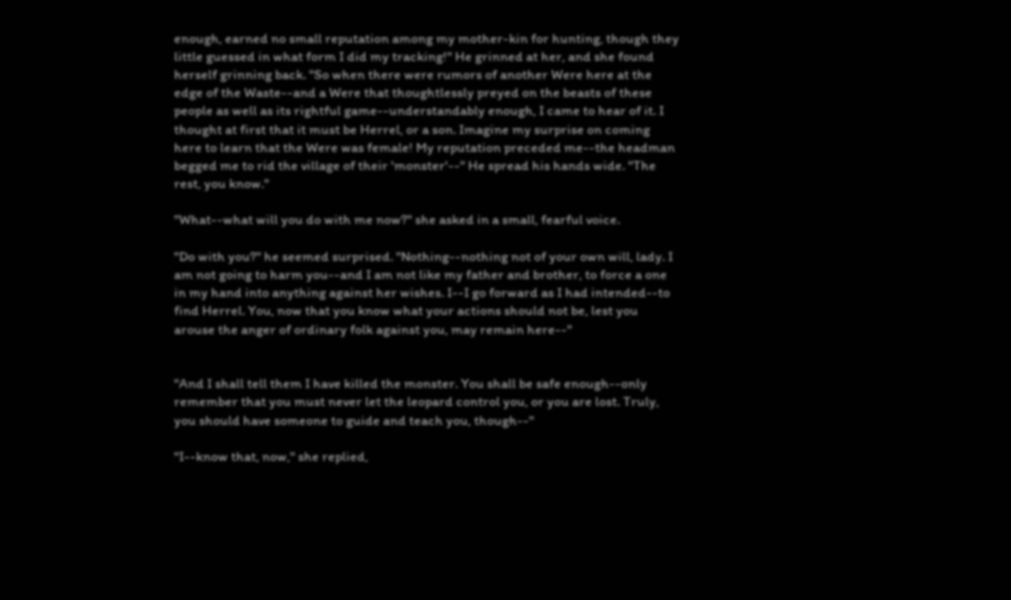enough, earned no small reputation among my mother-kin for hunting, though they little guessed in what form I did my tracking!" He grinned at her, and she found herself grinning back. "So when there were rumors of another Were here at the edge of the Waste--and a Were that thoughtlessly preyed on the beasts of these people as well as its rightful game--understandably enough, I came to hear of it. I thought at first that it must be Herrel, or a son. Imagine my surprise on coming here to learn that the Were was female! My reputation preceded me--the headman begged me to rid the village of their 'monster'--" He spread his hands wide. "The rest, you know."

"What--what will you do with me now?" she asked in a small, fearful voice.

"Do with you?" he seemed surprised. "Nothing--nothing not of your own will, lady. I am not going to harm you--and I am not like my father and brother, to force a one in my hand into anything against her wishes. I--I go forward as I had intended--to find Herrel. You, now that you know what your actions should not be, lest you arouse the anger of ordinary folk against you, may remain here--"


"And I shall tell them I have killed the monster. You shall be safe enough--only remember that you must never let the leopard control you, or you are lost. Truly, you should have someone to guide and teach you, though--"

"I--know that, now," she replied,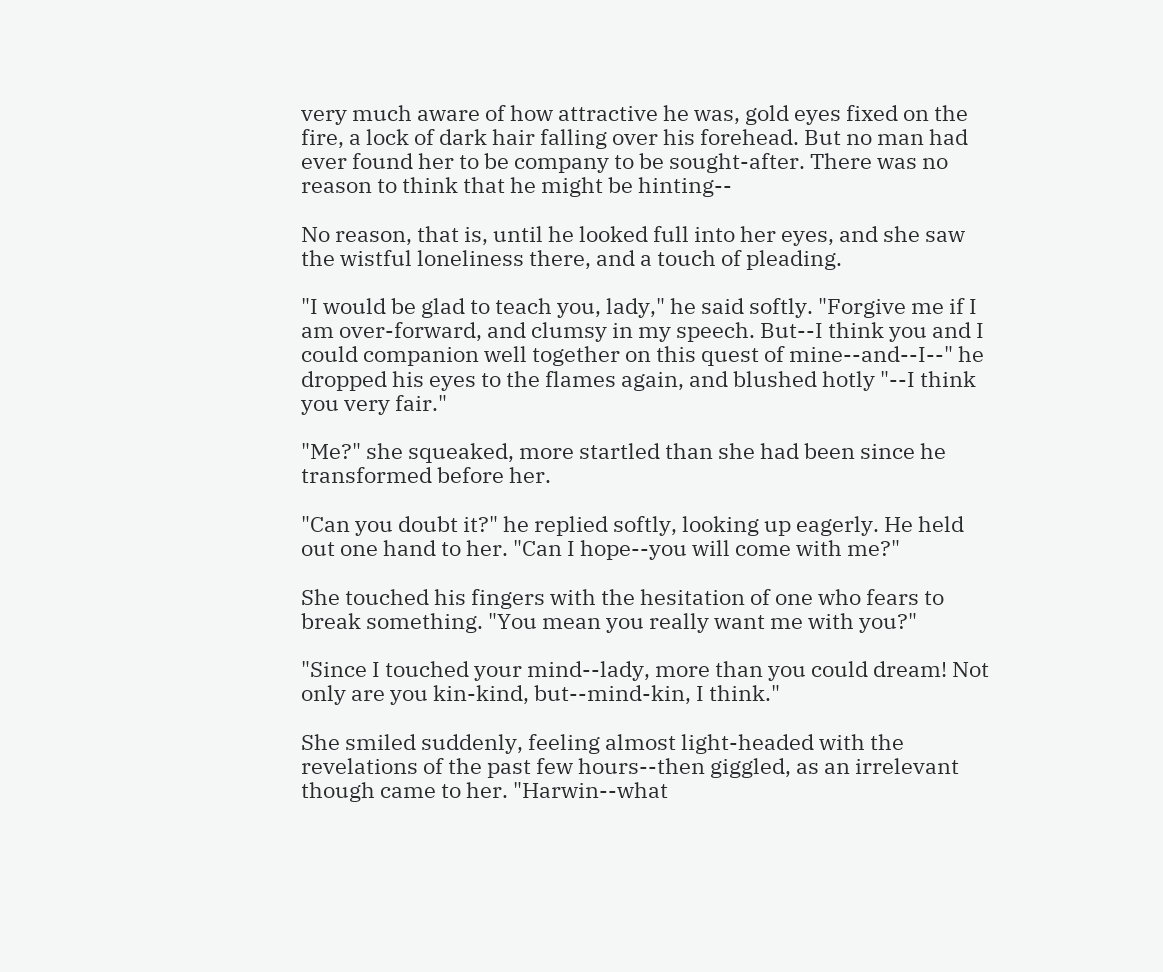very much aware of how attractive he was, gold eyes fixed on the fire, a lock of dark hair falling over his forehead. But no man had ever found her to be company to be sought-after. There was no reason to think that he might be hinting--

No reason, that is, until he looked full into her eyes, and she saw the wistful loneliness there, and a touch of pleading.

"I would be glad to teach you, lady," he said softly. "Forgive me if I am over-forward, and clumsy in my speech. But--I think you and I could companion well together on this quest of mine--and--I--" he dropped his eyes to the flames again, and blushed hotly "--I think you very fair."

"Me?" she squeaked, more startled than she had been since he transformed before her.

"Can you doubt it?" he replied softly, looking up eagerly. He held out one hand to her. "Can I hope--you will come with me?"

She touched his fingers with the hesitation of one who fears to break something. "You mean you really want me with you?"

"Since I touched your mind--lady, more than you could dream! Not only are you kin-kind, but--mind-kin, I think."

She smiled suddenly, feeling almost light-headed with the revelations of the past few hours--then giggled, as an irrelevant though came to her. "Harwin--what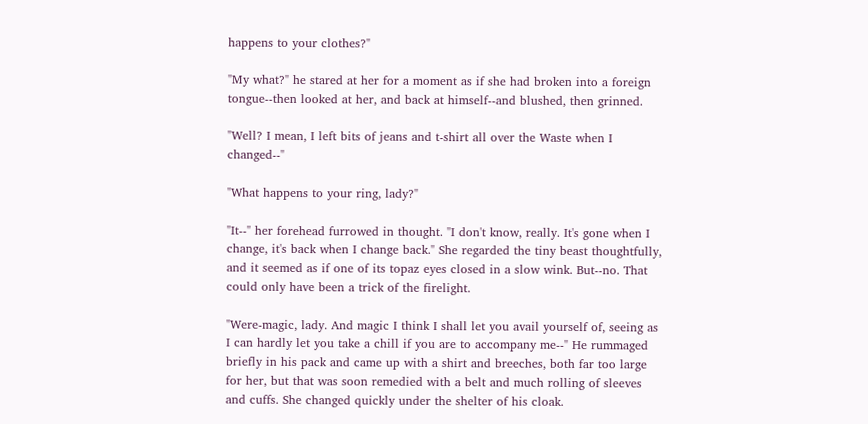happens to your clothes?"

"My what?" he stared at her for a moment as if she had broken into a foreign tongue--then looked at her, and back at himself--and blushed, then grinned.

"Well? I mean, I left bits of jeans and t-shirt all over the Waste when I changed--"

"What happens to your ring, lady?"

"It--" her forehead furrowed in thought. "I don't know, really. It's gone when I change, it's back when I change back." She regarded the tiny beast thoughtfully, and it seemed as if one of its topaz eyes closed in a slow wink. But--no. That could only have been a trick of the firelight.

"Were-magic, lady. And magic I think I shall let you avail yourself of, seeing as I can hardly let you take a chill if you are to accompany me--" He rummaged briefly in his pack and came up with a shirt and breeches, both far too large for her, but that was soon remedied with a belt and much rolling of sleeves and cuffs. She changed quickly under the shelter of his cloak.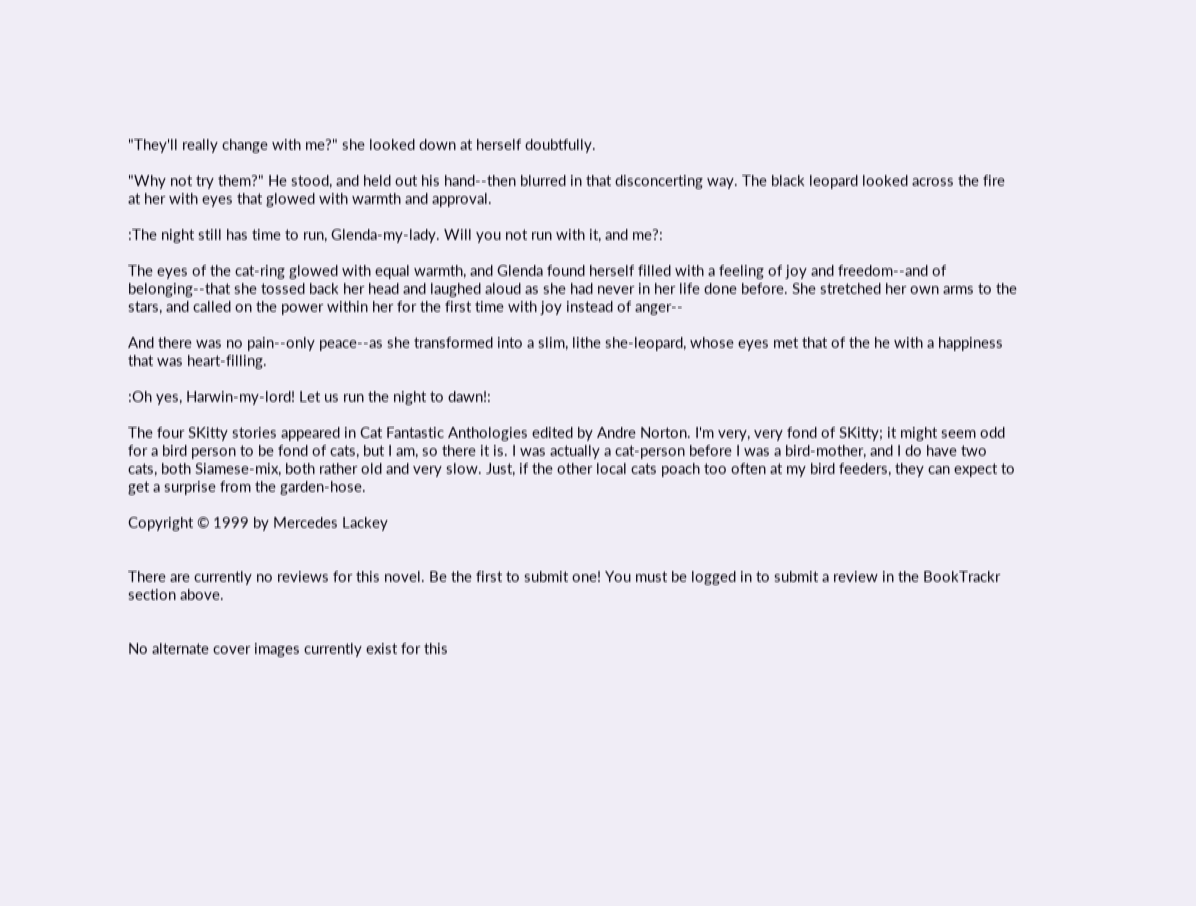"They'll really change with me?" she looked down at herself doubtfully.

"Why not try them?" He stood, and held out his hand--then blurred in that disconcerting way. The black leopard looked across the fire at her with eyes that glowed with warmth and approval.

:The night still has time to run, Glenda-my-lady. Will you not run with it, and me?:

The eyes of the cat-ring glowed with equal warmth, and Glenda found herself filled with a feeling of joy and freedom--and of belonging--that she tossed back her head and laughed aloud as she had never in her life done before. She stretched her own arms to the stars, and called on the power within her for the first time with joy instead of anger--

And there was no pain--only peace--as she transformed into a slim, lithe she-leopard, whose eyes met that of the he with a happiness that was heart-filling.

:Oh yes, Harwin-my-lord! Let us run the night to dawn!:

The four SKitty stories appeared in Cat Fantastic Anthologies edited by Andre Norton. I'm very, very fond of SKitty; it might seem odd for a bird person to be fond of cats, but I am, so there it is. I was actually a cat-person before I was a bird-mother, and I do have two cats, both Siamese-mix, both rather old and very slow. Just, if the other local cats poach too often at my bird feeders, they can expect to get a surprise from the garden-hose.

Copyright © 1999 by Mercedes Lackey


There are currently no reviews for this novel. Be the first to submit one! You must be logged in to submit a review in the BookTrackr section above.


No alternate cover images currently exist for this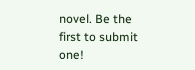novel. Be the first to submit one!